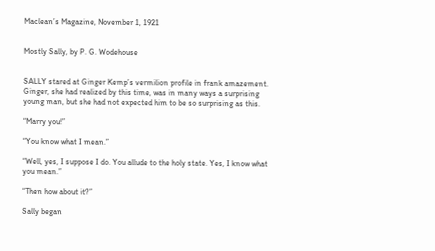Maclean’s Magazine, November 1, 1921


Mostly Sally, by P. G. Wodehouse


SALLY stared at Ginger Kemp’s vermilion profile in frank amazement. Ginger, she had realized by this time, was in many ways a surprising young man, but she had not expected him to be so surprising as this.

“Marry you!”

“You know what I mean.”

“Well, yes, I suppose I do. You allude to the holy state. Yes, I know what you mean.”

“Then how about it?”

Sally began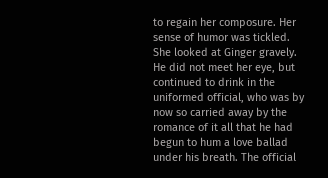to regain her composure. Her sense of humor was tickled. She looked at Ginger gravely. He did not meet her eye, but continued to drink in the uniformed official, who was by now so carried away by the romance of it all that he had begun to hum a love ballad under his breath. The official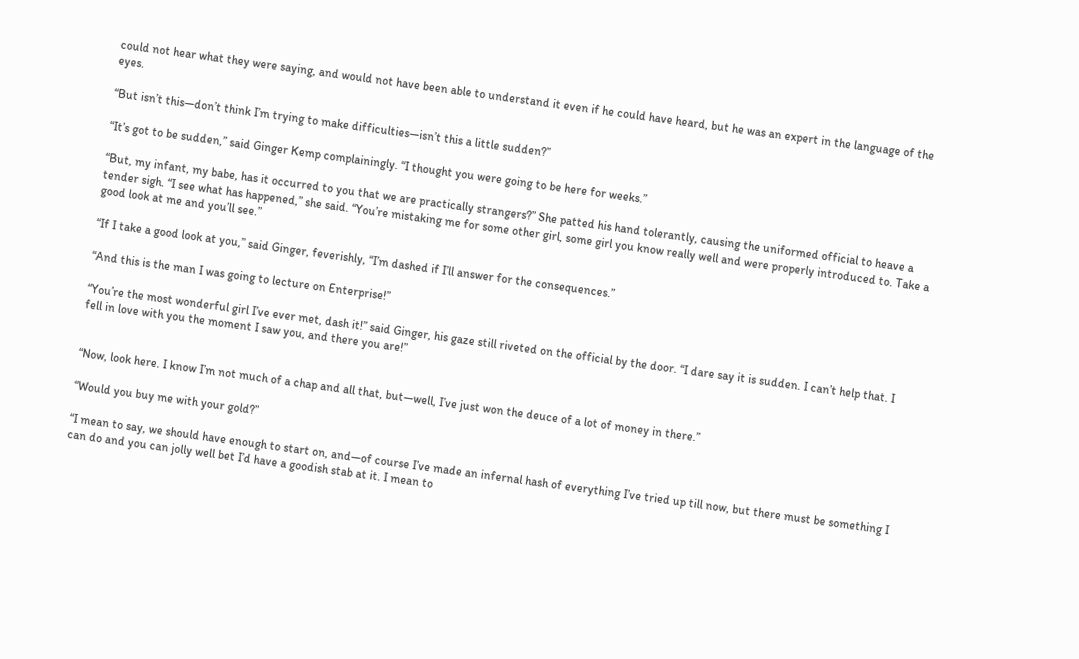could not hear what they were saying, and would not have been able to understand it even if he could have heard, but he was an expert in the language of the eyes.

“But isn’t this—don’t think I’m trying to make difficulties—isn’t this a little sudden?”

“It’s got to be sudden,” said Ginger Kemp complainingly. “I thought you were going to be here for weeks.”

“But, my infant, my babe, has it occurred to you that we are practically strangers?” She patted his hand tolerantly, causing the uniformed official to heave a tender sigh. “I see what has happened,” she said. “You’re mistaking me for some other girl, some girl you know really well and were properly introduced to. Take a good look at me and you’ll see.”

“If I take a good look at you,” said Ginger, feverishly, “I’m dashed if I’ll answer for the consequences.”

“And this is the man I was going to lecture on Enterprise!”

“You’re the most wonderful girl I’ve ever met, dash it!” said Ginger, his gaze still riveted on the official by the door. “I dare say it is sudden. I can’t help that. I fell in love with you the moment I saw you, and there you are!”


“Now, look here. I know I’m not much of a chap and all that, but—well, I’ve just won the deuce of a lot of money in there.”

“Would you buy me with your gold?”

“I mean to say, we should have enough to start on, and—of course I’ve made an infernal hash of everything I’ve tried up till now, but there must be something I can do and you can jolly well bet I’d have a goodish stab at it. I mean to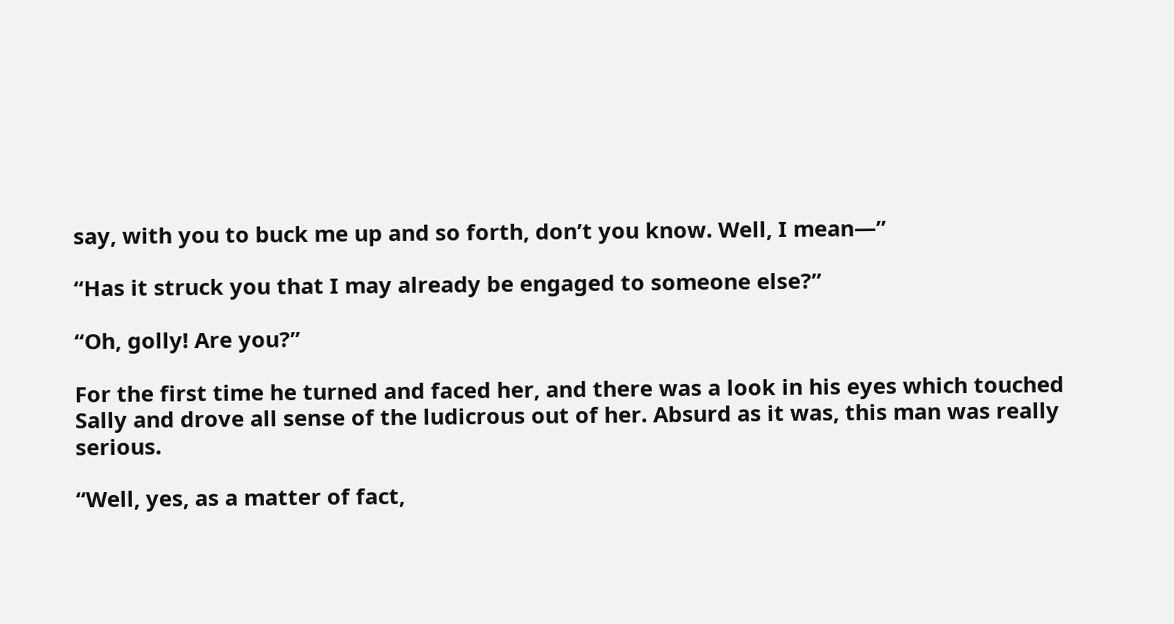say, with you to buck me up and so forth, don’t you know. Well, I mean—”

“Has it struck you that I may already be engaged to someone else?”

“Oh, golly! Are you?”

For the first time he turned and faced her, and there was a look in his eyes which touched Sally and drove all sense of the ludicrous out of her. Absurd as it was, this man was really serious.

“Well, yes, as a matter of fact,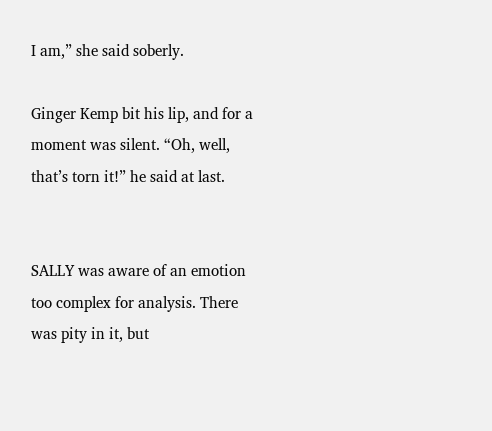I am,” she said soberly.

Ginger Kemp bit his lip, and for a moment was silent. “Oh, well, that’s torn it!” he said at last.


SALLY was aware of an emotion too complex for analysis. There was pity in it, but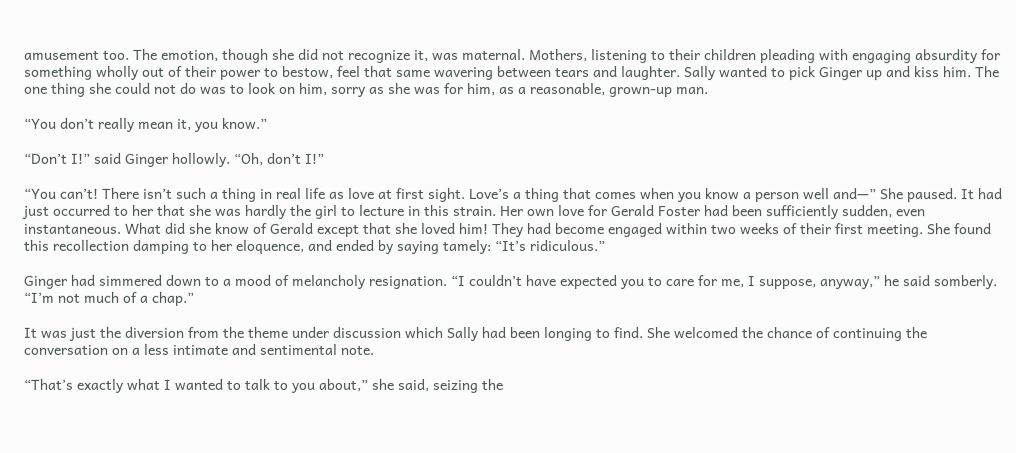amusement too. The emotion, though she did not recognize it, was maternal. Mothers, listening to their children pleading with engaging absurdity for something wholly out of their power to bestow, feel that same wavering between tears and laughter. Sally wanted to pick Ginger up and kiss him. The one thing she could not do was to look on him, sorry as she was for him, as a reasonable, grown-up man.

“You don’t really mean it, you know.”

“Don’t I!” said Ginger hollowly. “Oh, don’t I!”

“You can’t! There isn’t such a thing in real life as love at first sight. Love’s a thing that comes when you know a person well and—” She paused. It had just occurred to her that she was hardly the girl to lecture in this strain. Her own love for Gerald Foster had been sufficiently sudden, even instantaneous. What did she know of Gerald except that she loved him! They had become engaged within two weeks of their first meeting. She found this recollection damping to her eloquence, and ended by saying tamely: “It’s ridiculous.”

Ginger had simmered down to a mood of melancholy resignation. “I couldn’t have expected you to care for me, I suppose, anyway,” he said somberly. “I’m not much of a chap.”

It was just the diversion from the theme under discussion which Sally had been longing to find. She welcomed the chance of continuing the conversation on a less intimate and sentimental note.

“That’s exactly what I wanted to talk to you about,” she said, seizing the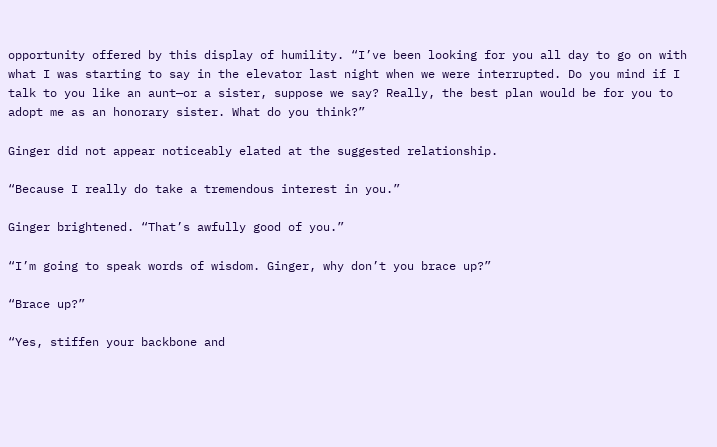opportunity offered by this display of humility. “I’ve been looking for you all day to go on with what I was starting to say in the elevator last night when we were interrupted. Do you mind if I talk to you like an aunt—or a sister, suppose we say? Really, the best plan would be for you to adopt me as an honorary sister. What do you think?”

Ginger did not appear noticeably elated at the suggested relationship.

“Because I really do take a tremendous interest in you.”

Ginger brightened. “That’s awfully good of you.”

“I’m going to speak words of wisdom. Ginger, why don’t you brace up?”

“Brace up?”

“Yes, stiffen your backbone and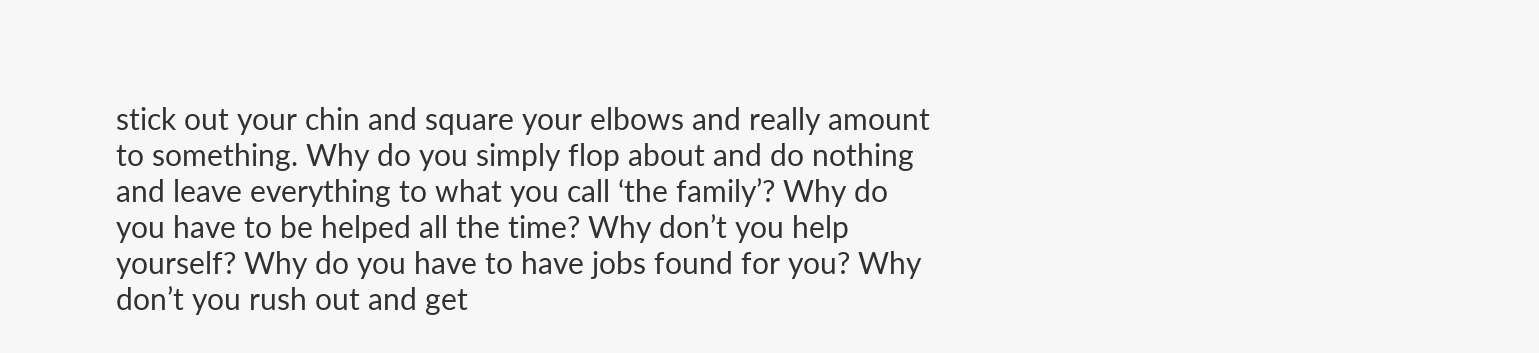stick out your chin and square your elbows and really amount to something. Why do you simply flop about and do nothing and leave everything to what you call ‘the family’? Why do you have to be helped all the time? Why don’t you help yourself? Why do you have to have jobs found for you? Why don’t you rush out and get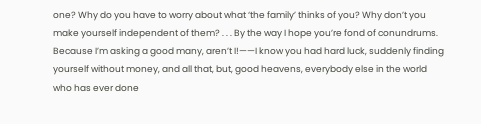one? Why do you have to worry about what ‘the family’ thinks of you? Why don’t you make yourself independent of them? . . . By the way I hope you’re fond of conundrums. Because I’m asking a good many, aren’t I!——I know you had hard luck, suddenly finding yourself without money, and all that, but, good heavens, everybody else in the world who has ever done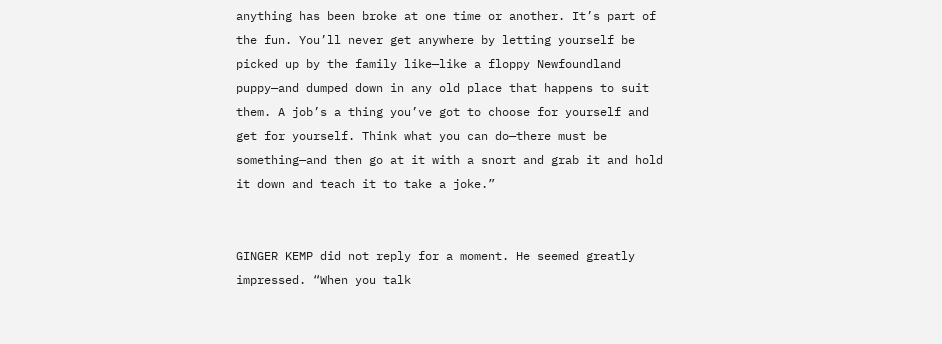anything has been broke at one time or another. It’s part of the fun. You’ll never get anywhere by letting yourself be picked up by the family like—like a floppy Newfoundland puppy—and dumped down in any old place that happens to suit them. A job’s a thing you’ve got to choose for yourself and get for yourself. Think what you can do—there must be something—and then go at it with a snort and grab it and hold it down and teach it to take a joke.”


GINGER KEMP did not reply for a moment. He seemed greatly impressed. “When you talk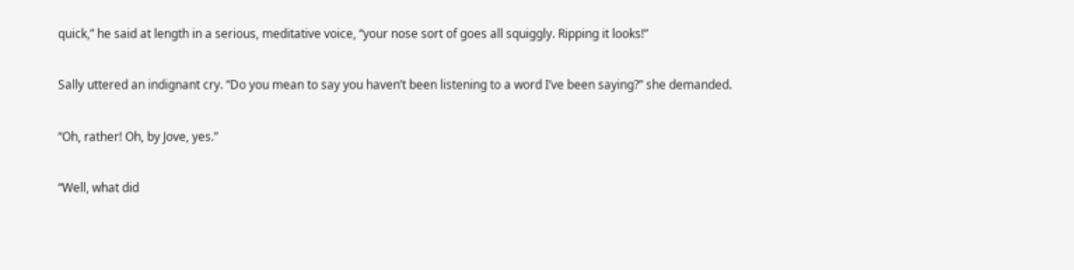quick,” he said at length in a serious, meditative voice, “your nose sort of goes all squiggly. Ripping it looks!”

Sally uttered an indignant cry. “Do you mean to say you haven’t been listening to a word I’ve been saying?” she demanded.

“Oh, rather! Oh, by Jove, yes.”

“Well, what did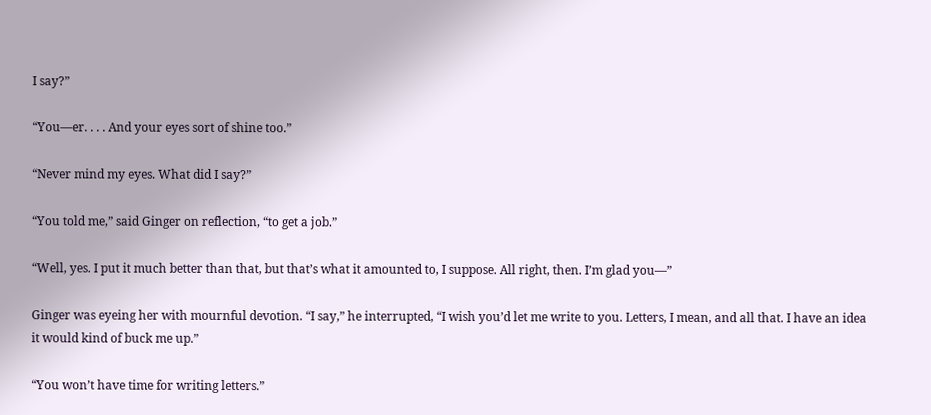I say?”

“You—er. . . . And your eyes sort of shine too.”

“Never mind my eyes. What did I say?”

“You told me,” said Ginger on reflection, “to get a job.”

“Well, yes. I put it much better than that, but that’s what it amounted to, I suppose. All right, then. I’m glad you—”

Ginger was eyeing her with mournful devotion. “I say,” he interrupted, “I wish you’d let me write to you. Letters, I mean, and all that. I have an idea it would kind of buck me up.”

“You won’t have time for writing letters.”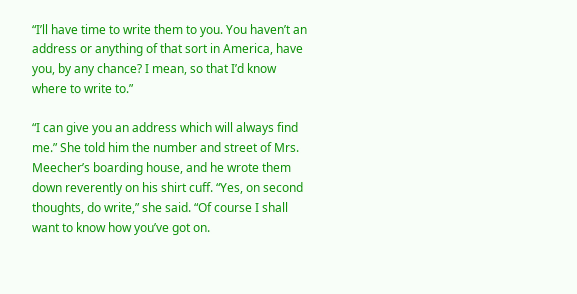“I’ll have time to write them to you. You haven’t an address or anything of that sort in America, have you, by any chance? I mean, so that I’d know where to write to.”

“I can give you an address which will always find me.” She told him the number and street of Mrs. Meecher’s boarding house, and he wrote them down reverently on his shirt cuff. “Yes, on second thoughts, do write,” she said. “Of course I shall want to know how you’ve got on.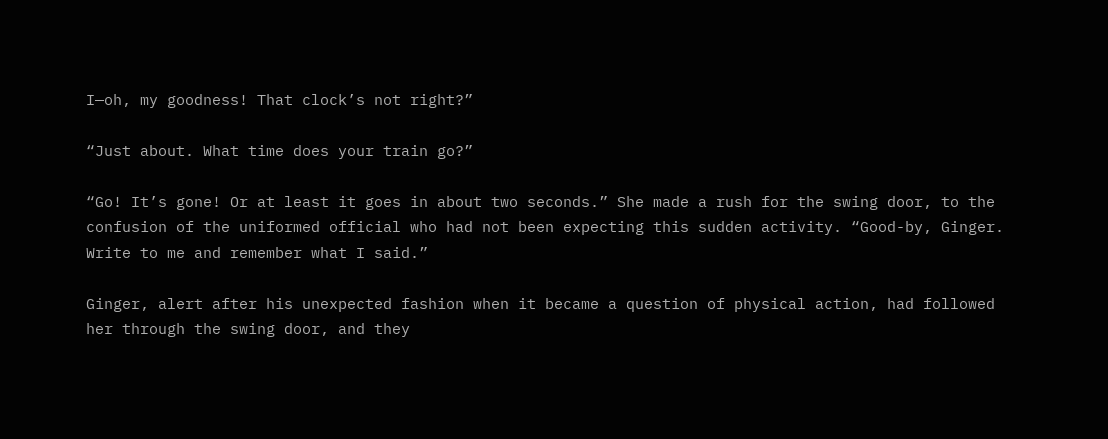I—oh, my goodness! That clock’s not right?”

“Just about. What time does your train go?”

“Go! It’s gone! Or at least it goes in about two seconds.” She made a rush for the swing door, to the confusion of the uniformed official who had not been expecting this sudden activity. “Good-by, Ginger. Write to me and remember what I said.”

Ginger, alert after his unexpected fashion when it became a question of physical action, had followed her through the swing door, and they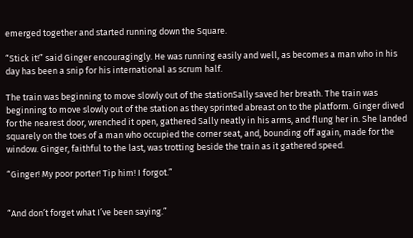emerged together and started running down the Square.

“Stick it!” said Ginger encouragingly. He was running easily and well, as becomes a man who in his day has been a snip for his international as scrum half.

The train was beginning to move slowly out of the stationSally saved her breath. The train was beginning to move slowly out of the station as they sprinted abreast on to the platform. Ginger dived for the nearest door, wrenched it open, gathered Sally neatly in his arms, and flung her in. She landed squarely on the toes of a man who occupied the corner seat, and, bounding off again, made for the window. Ginger, faithful to the last, was trotting beside the train as it gathered speed.

“Ginger! My poor porter! Tip him! I forgot.”


“And don’t forget what I’ve been saying.”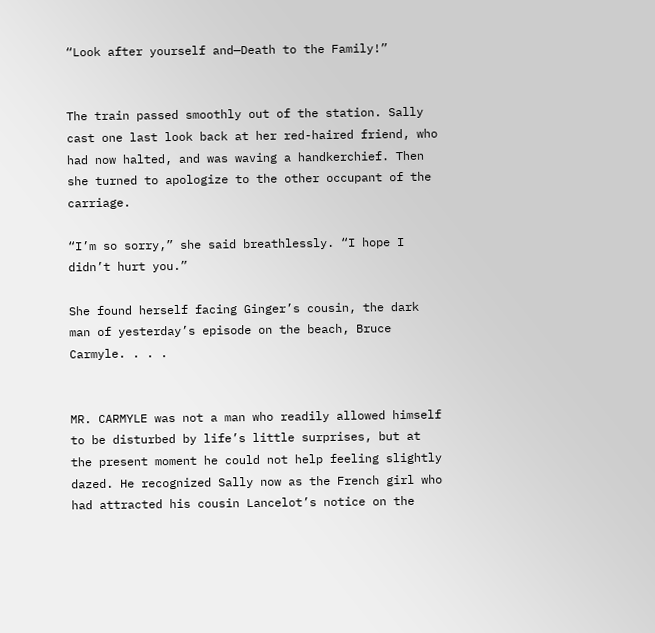“Look after yourself and—Death to the Family!”


The train passed smoothly out of the station. Sally cast one last look back at her red-haired friend, who had now halted, and was waving a handkerchief. Then she turned to apologize to the other occupant of the carriage.

“I’m so sorry,” she said breathlessly. “I hope I didn’t hurt you.”

She found herself facing Ginger’s cousin, the dark man of yesterday’s episode on the beach, Bruce Carmyle. . . .


MR. CARMYLE was not a man who readily allowed himself to be disturbed by life’s little surprises, but at the present moment he could not help feeling slightly dazed. He recognized Sally now as the French girl who had attracted his cousin Lancelot’s notice on the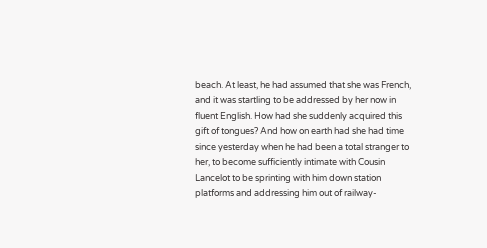beach. At least, he had assumed that she was French, and it was startling to be addressed by her now in fluent English. How had she suddenly acquired this gift of tongues? And how on earth had she had time since yesterday when he had been a total stranger to her, to become sufficiently intimate with Cousin Lancelot to be sprinting with him down station platforms and addressing him out of railway-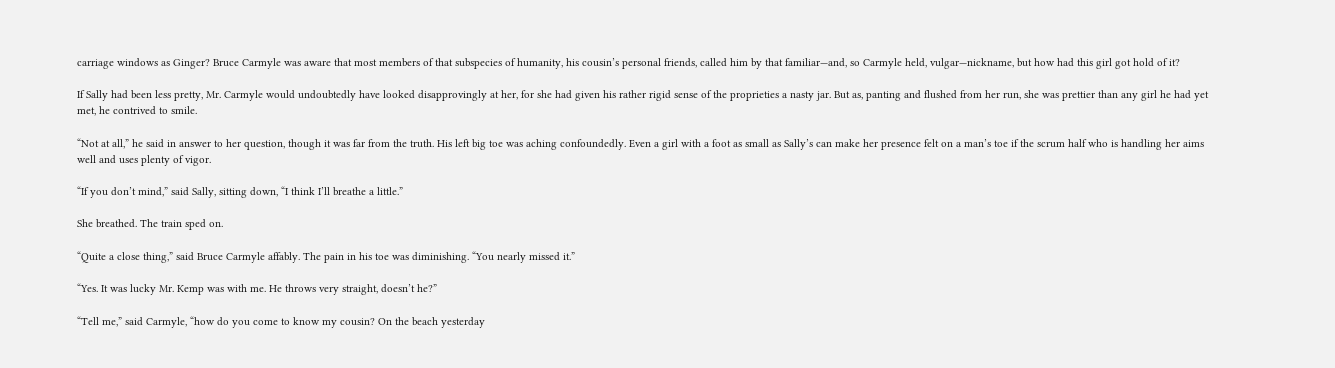carriage windows as Ginger? Bruce Carmyle was aware that most members of that subspecies of humanity, his cousin’s personal friends, called him by that familiar—and, so Carmyle held, vulgar—nickname, but how had this girl got hold of it?

If Sally had been less pretty, Mr. Carmyle would undoubtedly have looked disapprovingly at her, for she had given his rather rigid sense of the proprieties a nasty jar. But as, panting and flushed from her run, she was prettier than any girl he had yet met, he contrived to smile.

“Not at all,” he said in answer to her question, though it was far from the truth. His left big toe was aching confoundedly. Even a girl with a foot as small as Sally’s can make her presence felt on a man’s toe if the scrum half who is handling her aims well and uses plenty of vigor.

“If you don’t mind,” said Sally, sitting down, “I think I’ll breathe a little.”

She breathed. The train sped on.

“Quite a close thing,” said Bruce Carmyle affably. The pain in his toe was diminishing. “You nearly missed it.”

“Yes. It was lucky Mr. Kemp was with me. He throws very straight, doesn’t he?”

“Tell me,” said Carmyle, “how do you come to know my cousin? On the beach yesterday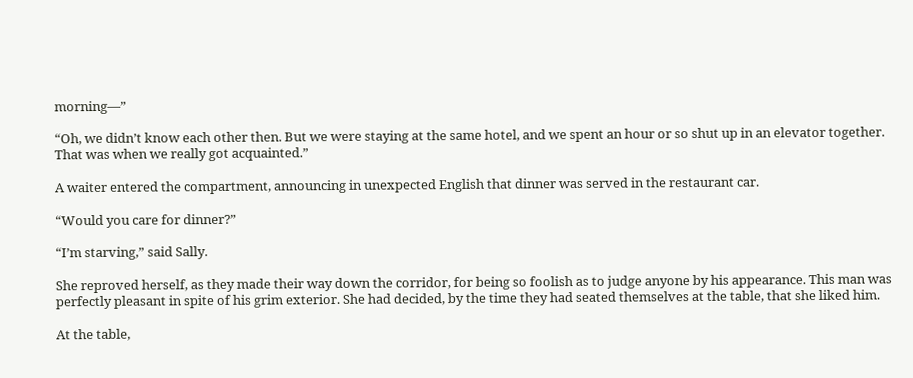morning—”

“Oh, we didn’t know each other then. But we were staying at the same hotel, and we spent an hour or so shut up in an elevator together. That was when we really got acquainted.”

A waiter entered the compartment, announcing in unexpected English that dinner was served in the restaurant car.

“Would you care for dinner?”

“I’m starving,” said Sally.

She reproved herself, as they made their way down the corridor, for being so foolish as to judge anyone by his appearance. This man was perfectly pleasant in spite of his grim exterior. She had decided, by the time they had seated themselves at the table, that she liked him.

At the table,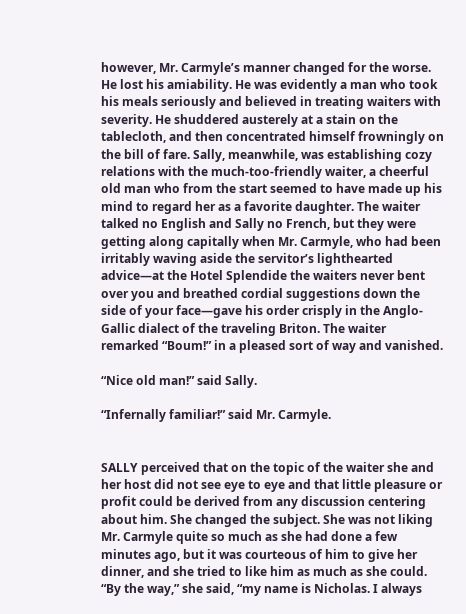however, Mr. Carmyle’s manner changed for the worse. He lost his amiability. He was evidently a man who took his meals seriously and believed in treating waiters with severity. He shuddered austerely at a stain on the tablecloth, and then concentrated himself frowningly on the bill of fare. Sally, meanwhile, was establishing cozy relations with the much-too-friendly waiter, a cheerful old man who from the start seemed to have made up his mind to regard her as a favorite daughter. The waiter talked no English and Sally no French, but they were getting along capitally when Mr. Carmyle, who had been irritably waving aside the servitor’s lighthearted advice—at the Hotel Splendide the waiters never bent over you and breathed cordial suggestions down the side of your face—gave his order crisply in the Anglo-Gallic dialect of the traveling Briton. The waiter remarked “Boum!” in a pleased sort of way and vanished.

“Nice old man!” said Sally.

“Infernally familiar!” said Mr. Carmyle.


SALLY perceived that on the topic of the waiter she and her host did not see eye to eye and that little pleasure or profit could be derived from any discussion centering about him. She changed the subject. She was not liking Mr. Carmyle quite so much as she had done a few minutes ago, but it was courteous of him to give her dinner, and she tried to like him as much as she could. “By the way,” she said, “my name is Nicholas. I always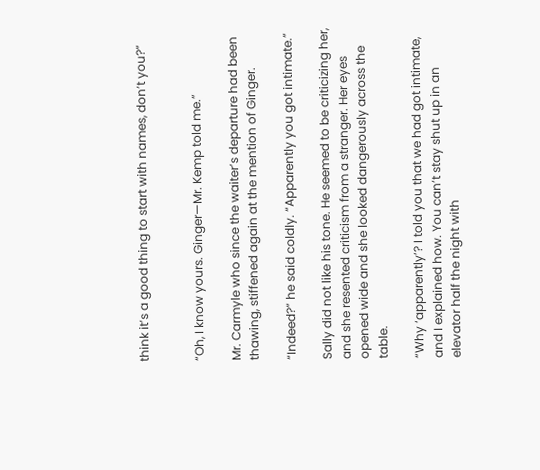think it’s a good thing to start with names, don’t you?”


“Oh, I know yours. Ginger—Mr. Kemp told me.”

Mr. Carmyle who since the waiter’s departure had been thawing, stiffened again at the mention of Ginger.

“Indeed?” he said coldly. “Apparently you got intimate.”

Sally did not like his tone. He seemed to be criticizing her, and she resented criticism from a stranger. Her eyes opened wide and she looked dangerously across the table.

“Why ‘apparently’? I told you that we had got intimate, and I explained how. You can’t stay shut up in an elevator half the night with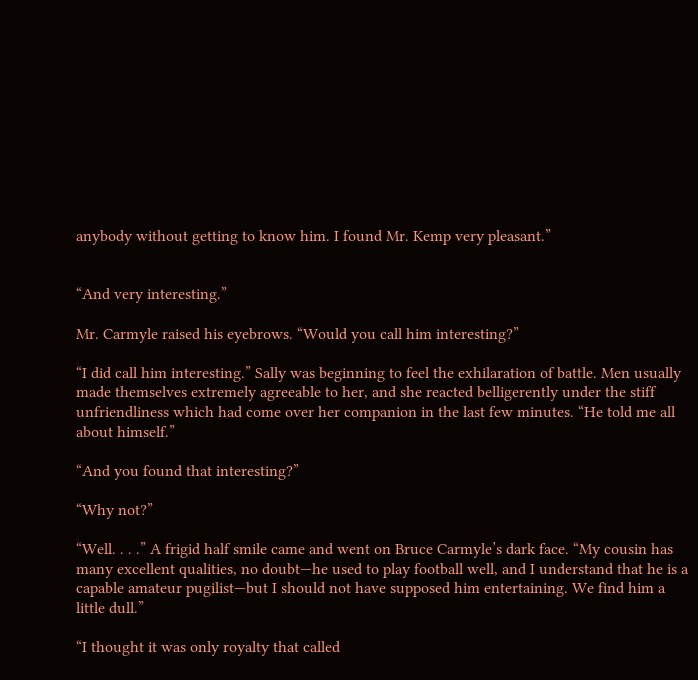anybody without getting to know him. I found Mr. Kemp very pleasant.”


“And very interesting.”

Mr. Carmyle raised his eyebrows. “Would you call him interesting?”

“I did call him interesting.” Sally was beginning to feel the exhilaration of battle. Men usually made themselves extremely agreeable to her, and she reacted belligerently under the stiff unfriendliness which had come over her companion in the last few minutes. “He told me all about himself.”

“And you found that interesting?”

“Why not?”

“Well. . . .” A frigid half smile came and went on Bruce Carmyle’s dark face. “My cousin has many excellent qualities, no doubt—he used to play football well, and I understand that he is a capable amateur pugilist—but I should not have supposed him entertaining. We find him a little dull.”

“I thought it was only royalty that called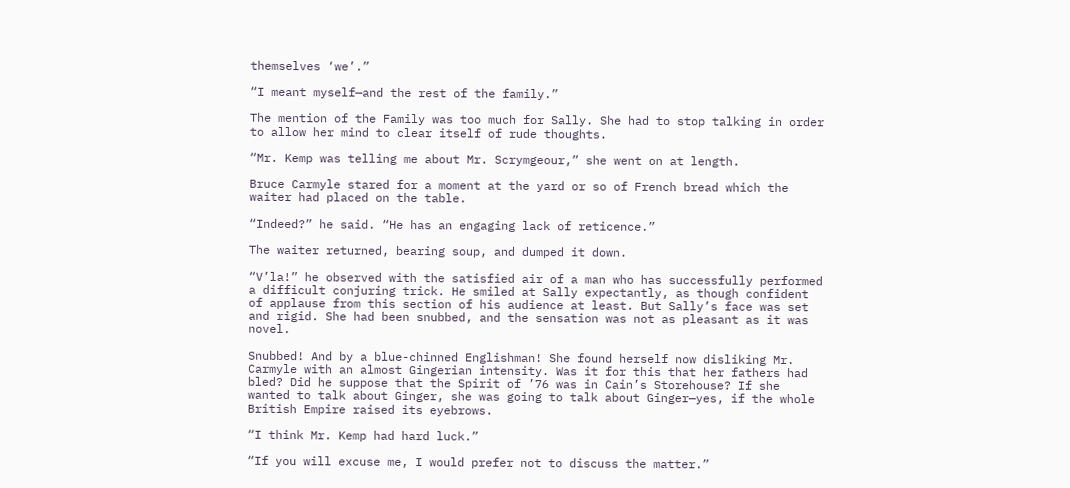themselves ‘we’.”

“I meant myself—and the rest of the family.”

The mention of the Family was too much for Sally. She had to stop talking in order to allow her mind to clear itself of rude thoughts.

“Mr. Kemp was telling me about Mr. Scrymgeour,” she went on at length.

Bruce Carmyle stared for a moment at the yard or so of French bread which the waiter had placed on the table.

“Indeed?” he said. “He has an engaging lack of reticence.”

The waiter returned, bearing soup, and dumped it down.

“V’la!” he observed with the satisfied air of a man who has successfully performed a difficult conjuring trick. He smiled at Sally expectantly, as though confident of applause from this section of his audience at least. But Sally’s face was set and rigid. She had been snubbed, and the sensation was not as pleasant as it was novel.

Snubbed! And by a blue-chinned Englishman! She found herself now disliking Mr. Carmyle with an almost Gingerian intensity. Was it for this that her fathers had bled? Did he suppose that the Spirit of ’76 was in Cain’s Storehouse? If she wanted to talk about Ginger, she was going to talk about Ginger—yes, if the whole British Empire raised its eyebrows.

“I think Mr. Kemp had hard luck.”

“If you will excuse me, I would prefer not to discuss the matter.”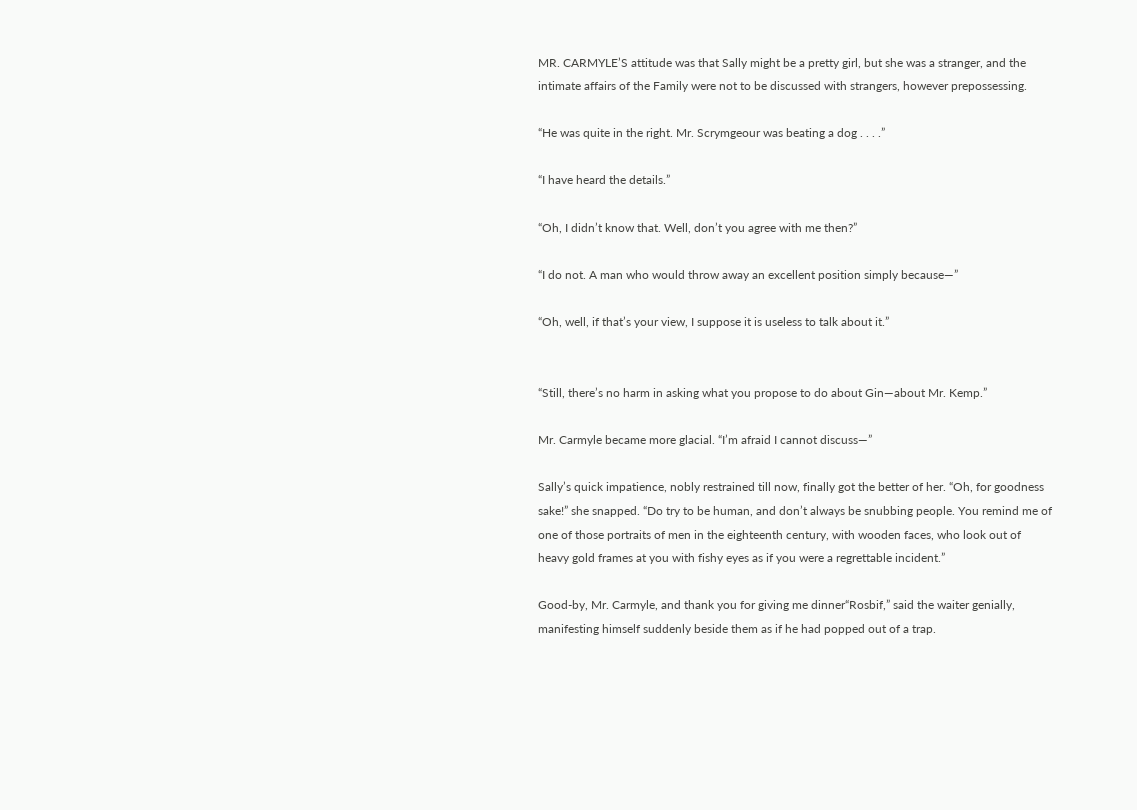MR. CARMYLE’S attitude was that Sally might be a pretty girl, but she was a stranger, and the intimate affairs of the Family were not to be discussed with strangers, however prepossessing.

“He was quite in the right. Mr. Scrymgeour was beating a dog . . . .”

“I have heard the details.”

“Oh, I didn’t know that. Well, don’t you agree with me then?”

“I do not. A man who would throw away an excellent position simply because—”

“Oh, well, if that’s your view, I suppose it is useless to talk about it.”


“Still, there’s no harm in asking what you propose to do about Gin—about Mr. Kemp.”

Mr. Carmyle became more glacial. “I’m afraid I cannot discuss—”

Sally’s quick impatience, nobly restrained till now, finally got the better of her. “Oh, for goodness sake!” she snapped. “Do try to be human, and don’t always be snubbing people. You remind me of one of those portraits of men in the eighteenth century, with wooden faces, who look out of heavy gold frames at you with fishy eyes as if you were a regrettable incident.”

Good-by, Mr. Carmyle, and thank you for giving me dinner“Rosbif,” said the waiter genially, manifesting himself suddenly beside them as if he had popped out of a trap.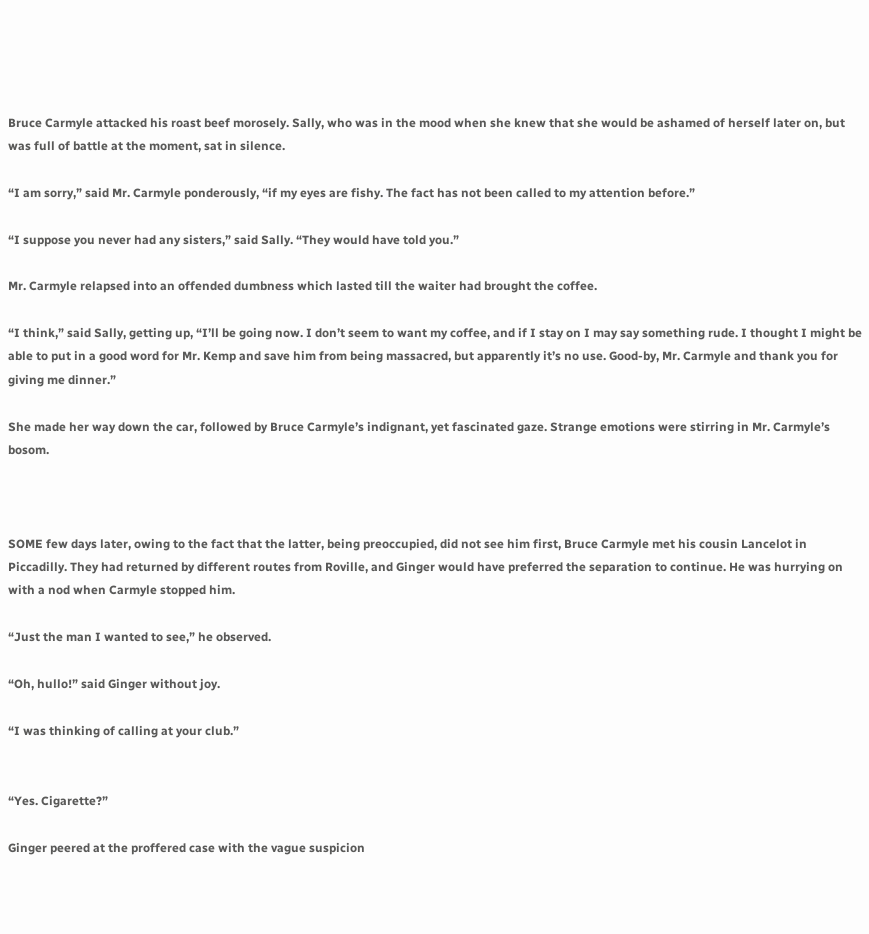Bruce Carmyle attacked his roast beef morosely. Sally, who was in the mood when she knew that she would be ashamed of herself later on, but was full of battle at the moment, sat in silence.

“I am sorry,” said Mr. Carmyle ponderously, “if my eyes are fishy. The fact has not been called to my attention before.”

“I suppose you never had any sisters,” said Sally. “They would have told you.”

Mr. Carmyle relapsed into an offended dumbness which lasted till the waiter had brought the coffee.

“I think,” said Sally, getting up, “I’ll be going now. I don’t seem to want my coffee, and if I stay on I may say something rude. I thought I might be able to put in a good word for Mr. Kemp and save him from being massacred, but apparently it’s no use. Good-by, Mr. Carmyle and thank you for giving me dinner.”

She made her way down the car, followed by Bruce Carmyle’s indignant, yet fascinated gaze. Strange emotions were stirring in Mr. Carmyle’s bosom.



SOME few days later, owing to the fact that the latter, being preoccupied, did not see him first, Bruce Carmyle met his cousin Lancelot in Piccadilly. They had returned by different routes from Roville, and Ginger would have preferred the separation to continue. He was hurrying on with a nod when Carmyle stopped him.

“Just the man I wanted to see,” he observed.

“Oh, hullo!” said Ginger without joy.

“I was thinking of calling at your club.”


“Yes. Cigarette?”

Ginger peered at the proffered case with the vague suspicion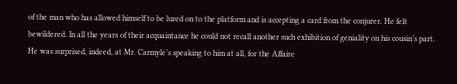of the man who has allowed himself to be lured on to the platform and is accepting a card from the conjurer. He felt bewildered. In all the years of their acquaintance he could not recall another such exhibition of geniality on his cousin’s part. He was surprised, indeed, at Mr. Carmyle’s speaking to him at all, for the Affaire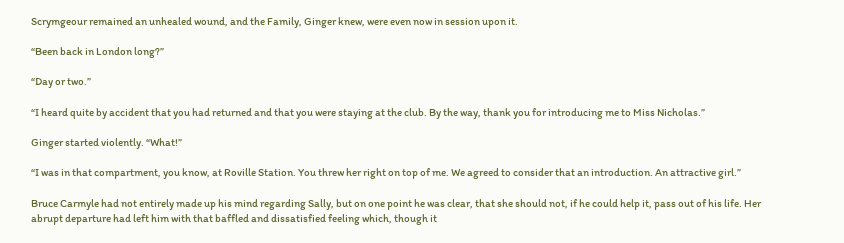Scrymgeour remained an unhealed wound, and the Family, Ginger knew, were even now in session upon it.

“Been back in London long?”

“Day or two.”

“I heard quite by accident that you had returned and that you were staying at the club. By the way, thank you for introducing me to Miss Nicholas.”

Ginger started violently. “What!”

“I was in that compartment, you know, at Roville Station. You threw her right on top of me. We agreed to consider that an introduction. An attractive girl.”

Bruce Carmyle had not entirely made up his mind regarding Sally, but on one point he was clear, that she should not, if he could help it, pass out of his life. Her abrupt departure had left him with that baffled and dissatisfied feeling which, though it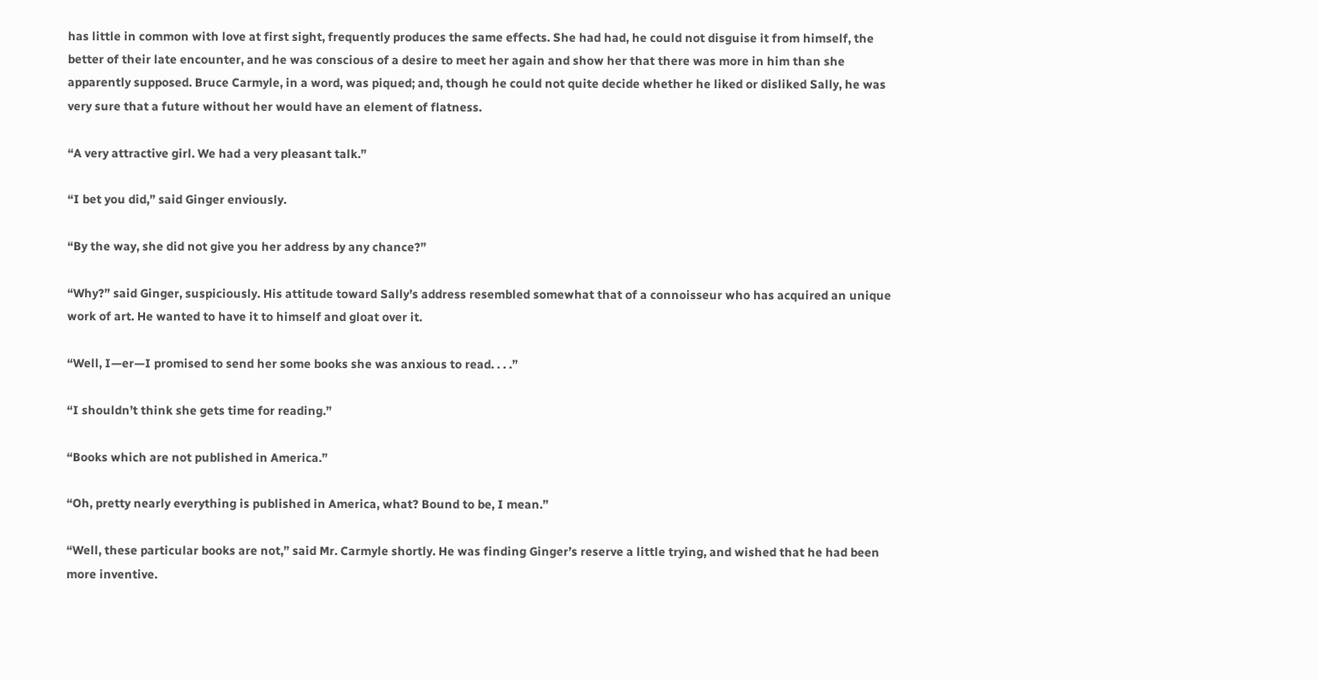has little in common with love at first sight, frequently produces the same effects. She had had, he could not disguise it from himself, the better of their late encounter, and he was conscious of a desire to meet her again and show her that there was more in him than she apparently supposed. Bruce Carmyle, in a word, was piqued; and, though he could not quite decide whether he liked or disliked Sally, he was very sure that a future without her would have an element of flatness.

“A very attractive girl. We had a very pleasant talk.”

“I bet you did,” said Ginger enviously.

“By the way, she did not give you her address by any chance?”

“Why?” said Ginger, suspiciously. His attitude toward Sally’s address resembled somewhat that of a connoisseur who has acquired an unique work of art. He wanted to have it to himself and gloat over it.

“Well, I—er—I promised to send her some books she was anxious to read. . . .”

“I shouldn’t think she gets time for reading.”

“Books which are not published in America.”

“Oh, pretty nearly everything is published in America, what? Bound to be, I mean.”

“Well, these particular books are not,” said Mr. Carmyle shortly. He was finding Ginger’s reserve a little trying, and wished that he had been more inventive.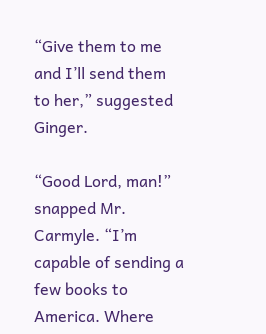“Give them to me and I’ll send them to her,” suggested Ginger.

“Good Lord, man!” snapped Mr. Carmyle. “I’m capable of sending a few books to America. Where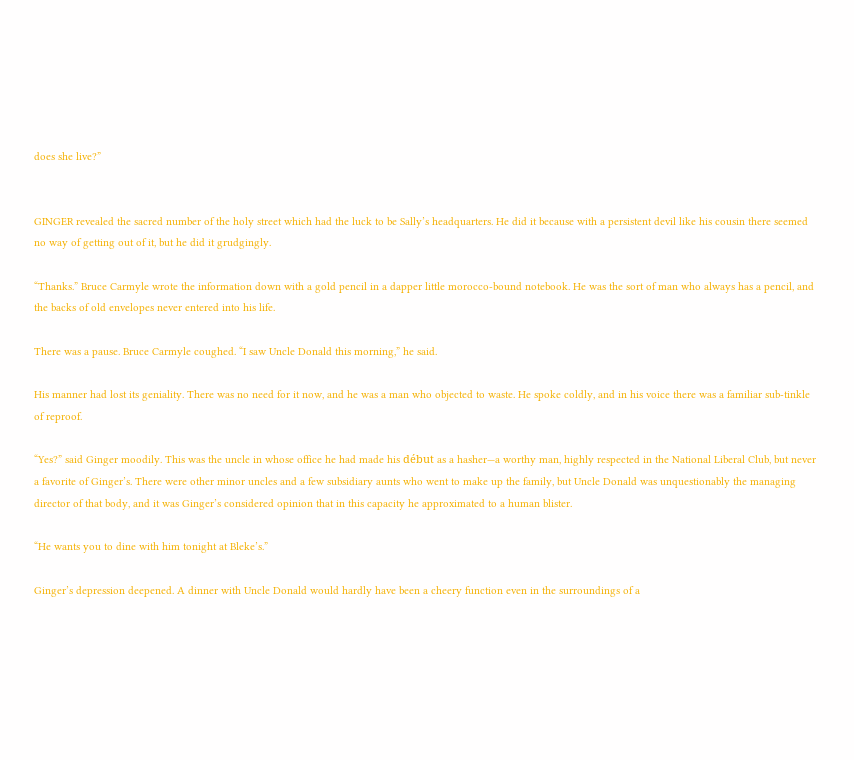does she live?”


GINGER revealed the sacred number of the holy street which had the luck to be Sally’s headquarters. He did it because with a persistent devil like his cousin there seemed no way of getting out of it, but he did it grudgingly.

“Thanks.” Bruce Carmyle wrote the information down with a gold pencil in a dapper little morocco-bound notebook. He was the sort of man who always has a pencil, and the backs of old envelopes never entered into his life.

There was a pause. Bruce Carmyle coughed. “I saw Uncle Donald this morning,” he said.

His manner had lost its geniality. There was no need for it now, and he was a man who objected to waste. He spoke coldly, and in his voice there was a familiar sub-tinkle of reproof.

“Yes?” said Ginger moodily. This was the uncle in whose office he had made his début as a hasher—a worthy man, highly respected in the National Liberal Club, but never a favorite of Ginger’s. There were other minor uncles and a few subsidiary aunts who went to make up the family, but Uncle Donald was unquestionably the managing director of that body, and it was Ginger’s considered opinion that in this capacity he approximated to a human blister.

“He wants you to dine with him tonight at Bleke’s.”

Ginger’s depression deepened. A dinner with Uncle Donald would hardly have been a cheery function even in the surroundings of a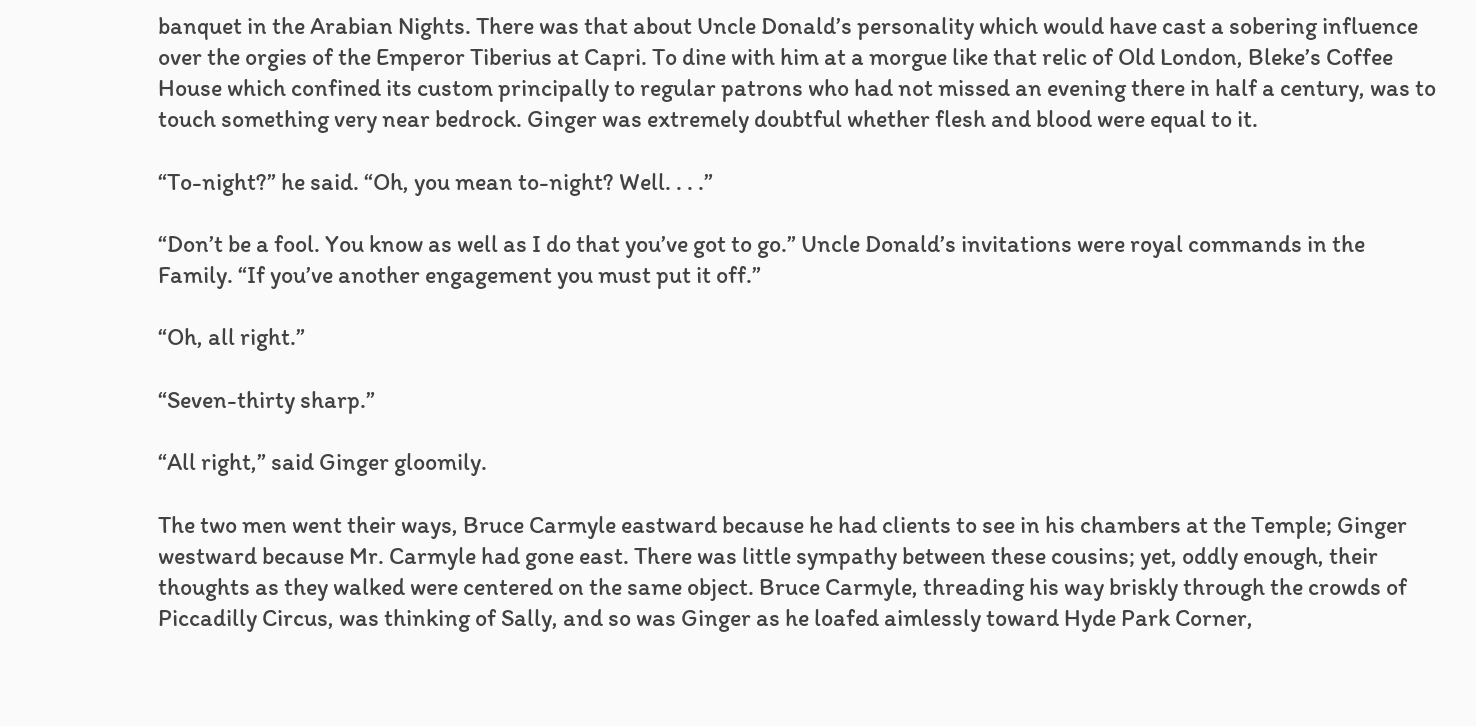banquet in the Arabian Nights. There was that about Uncle Donald’s personality which would have cast a sobering influence over the orgies of the Emperor Tiberius at Capri. To dine with him at a morgue like that relic of Old London, Bleke’s Coffee House which confined its custom principally to regular patrons who had not missed an evening there in half a century, was to touch something very near bedrock. Ginger was extremely doubtful whether flesh and blood were equal to it.

“To-night?” he said. “Oh, you mean to-night? Well. . . .”

“Don’t be a fool. You know as well as I do that you’ve got to go.” Uncle Donald’s invitations were royal commands in the Family. “If you’ve another engagement you must put it off.”

“Oh, all right.”

“Seven-thirty sharp.”

“All right,” said Ginger gloomily.

The two men went their ways, Bruce Carmyle eastward because he had clients to see in his chambers at the Temple; Ginger westward because Mr. Carmyle had gone east. There was little sympathy between these cousins; yet, oddly enough, their thoughts as they walked were centered on the same object. Bruce Carmyle, threading his way briskly through the crowds of Piccadilly Circus, was thinking of Sally, and so was Ginger as he loafed aimlessly toward Hyde Park Corner,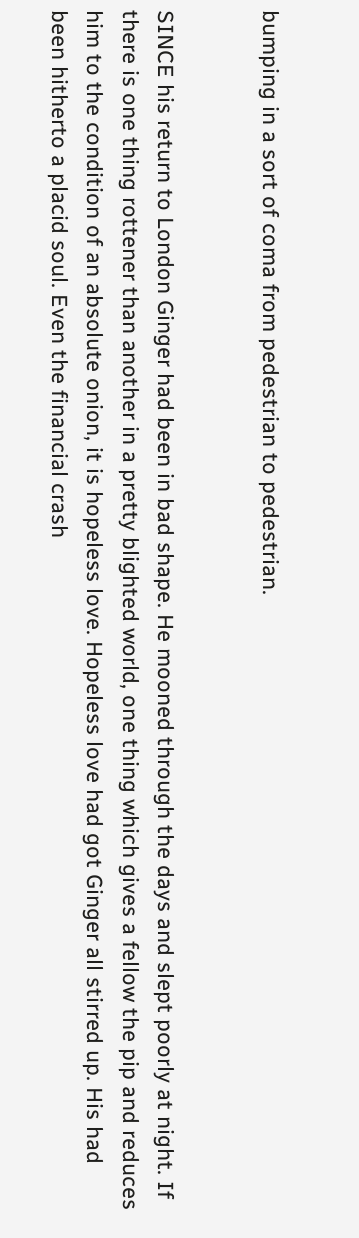bumping in a sort of coma from pedestrian to pedestrian.


SINCE his return to London Ginger had been in bad shape. He mooned through the days and slept poorly at night. If there is one thing rottener than another in a pretty blighted world, one thing which gives a fellow the pip and reduces him to the condition of an absolute onion, it is hopeless love. Hopeless love had got Ginger all stirred up. His had been hitherto a placid soul. Even the financial crash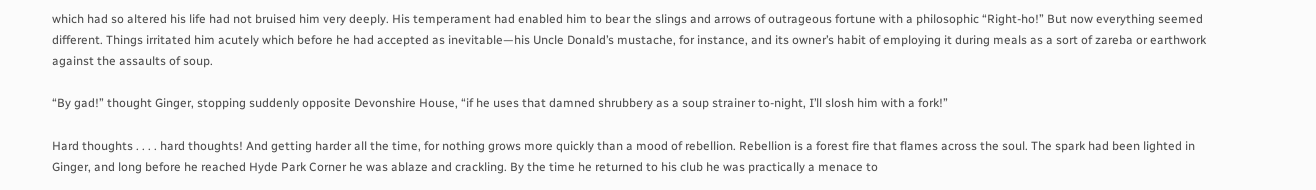which had so altered his life had not bruised him very deeply. His temperament had enabled him to bear the slings and arrows of outrageous fortune with a philosophic “Right-ho!” But now everything seemed different. Things irritated him acutely which before he had accepted as inevitable—his Uncle Donald’s mustache, for instance, and its owner’s habit of employing it during meals as a sort of zareba or earthwork against the assaults of soup.

“By gad!” thought Ginger, stopping suddenly opposite Devonshire House, “if he uses that damned shrubbery as a soup strainer to-night, I’ll slosh him with a fork!”

Hard thoughts . . . . hard thoughts! And getting harder all the time, for nothing grows more quickly than a mood of rebellion. Rebellion is a forest fire that flames across the soul. The spark had been lighted in Ginger, and long before he reached Hyde Park Corner he was ablaze and crackling. By the time he returned to his club he was practically a menace to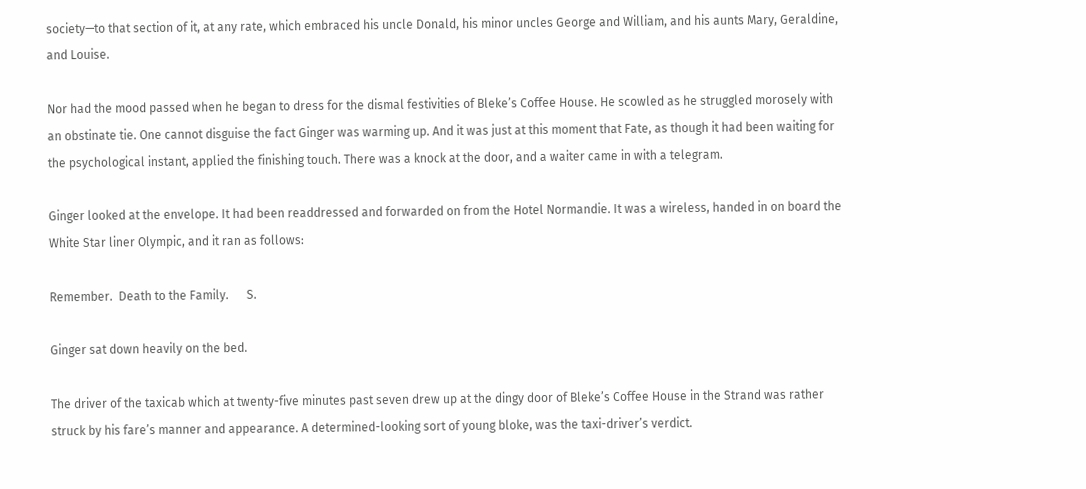society—to that section of it, at any rate, which embraced his uncle Donald, his minor uncles George and William, and his aunts Mary, Geraldine, and Louise.

Nor had the mood passed when he began to dress for the dismal festivities of Bleke’s Coffee House. He scowled as he struggled morosely with an obstinate tie. One cannot disguise the fact Ginger was warming up. And it was just at this moment that Fate, as though it had been waiting for the psychological instant, applied the finishing touch. There was a knock at the door, and a waiter came in with a telegram.

Ginger looked at the envelope. It had been readdressed and forwarded on from the Hotel Normandie. It was a wireless, handed in on board the White Star liner Olympic, and it ran as follows:

Remember.  Death to the Family.      S.

Ginger sat down heavily on the bed.

The driver of the taxicab which at twenty-five minutes past seven drew up at the dingy door of Bleke’s Coffee House in the Strand was rather struck by his fare’s manner and appearance. A determined-looking sort of young bloke, was the taxi-driver’s verdict.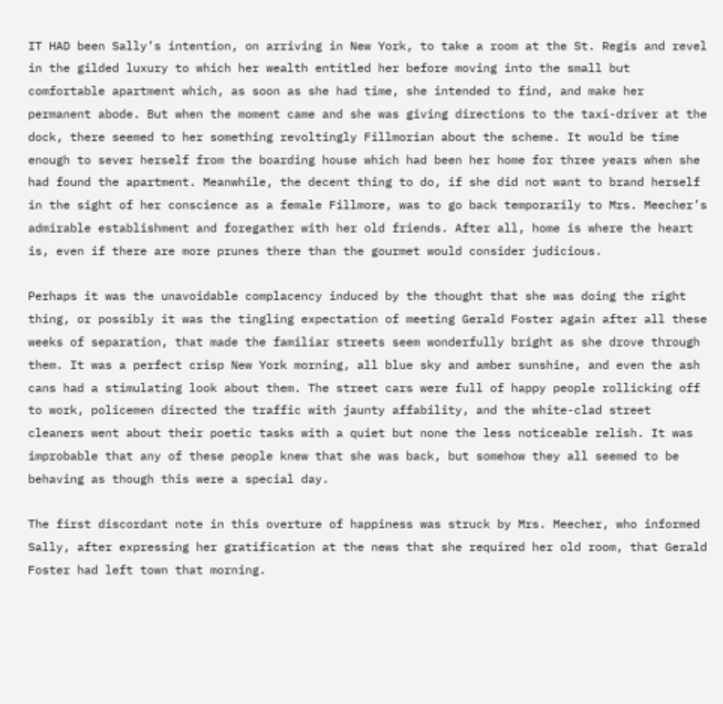IT HAD been Sally’s intention, on arriving in New York, to take a room at the St. Regis and revel in the gilded luxury to which her wealth entitled her before moving into the small but comfortable apartment which, as soon as she had time, she intended to find, and make her permanent abode. But when the moment came and she was giving directions to the taxi-driver at the dock, there seemed to her something revoltingly Fillmorian about the scheme. It would be time enough to sever herself from the boarding house which had been her home for three years when she had found the apartment. Meanwhile, the decent thing to do, if she did not want to brand herself in the sight of her conscience as a female Fillmore, was to go back temporarily to Mrs. Meecher’s admirable establishment and foregather with her old friends. After all, home is where the heart is, even if there are more prunes there than the gourmet would consider judicious.

Perhaps it was the unavoidable complacency induced by the thought that she was doing the right thing, or possibly it was the tingling expectation of meeting Gerald Foster again after all these weeks of separation, that made the familiar streets seem wonderfully bright as she drove through them. It was a perfect crisp New York morning, all blue sky and amber sunshine, and even the ash cans had a stimulating look about them. The street cars were full of happy people rollicking off to work, policemen directed the traffic with jaunty affability, and the white-clad street cleaners went about their poetic tasks with a quiet but none the less noticeable relish. It was improbable that any of these people knew that she was back, but somehow they all seemed to be behaving as though this were a special day.

The first discordant note in this overture of happiness was struck by Mrs. Meecher, who informed Sally, after expressing her gratification at the news that she required her old room, that Gerald Foster had left town that morning.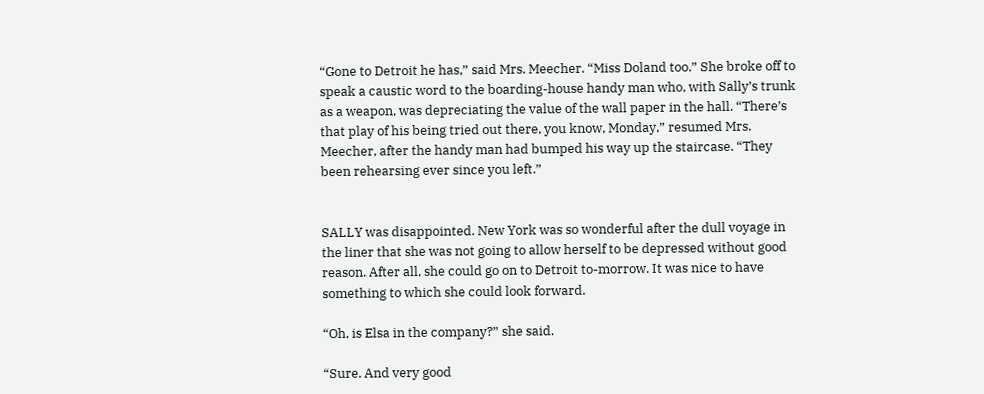“Gone to Detroit he has,” said Mrs. Meecher. “Miss Doland too.” She broke off to speak a caustic word to the boarding-house handy man who, with Sally’s trunk as a weapon, was depreciating the value of the wall paper in the hall. “There’s that play of his being tried out there, you know, Monday,” resumed Mrs. Meecher, after the handy man had bumped his way up the staircase. “They been rehearsing ever since you left.”


SALLY was disappointed. New York was so wonderful after the dull voyage in the liner that she was not going to allow herself to be depressed without good reason. After all, she could go on to Detroit to-morrow. It was nice to have something to which she could look forward.

“Oh, is Elsa in the company?” she said.

“Sure. And very good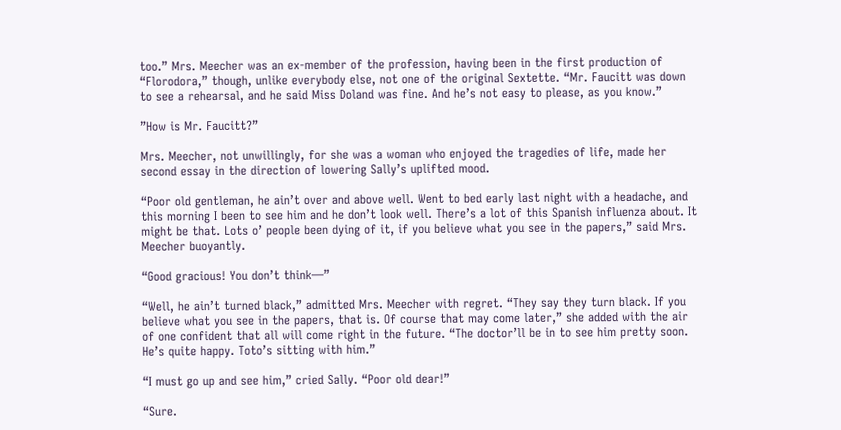too.” Mrs. Meecher was an ex-member of the profession, having been in the first production of “Florodora,” though, unlike everybody else, not one of the original Sextette. “Mr. Faucitt was down to see a rehearsal, and he said Miss Doland was fine. And he’s not easy to please, as you know.”

”How is Mr. Faucitt?”

Mrs. Meecher, not unwillingly, for she was a woman who enjoyed the tragedies of life, made her second essay in the direction of lowering Sally’s uplifted mood.

“Poor old gentleman, he ain’t over and above well. Went to bed early last night with a headache, and this morning I been to see him and he don’t look well. There’s a lot of this Spanish influenza about. It might be that. Lots o’ people been dying of it, if you believe what you see in the papers,” said Mrs. Meecher buoyantly.

“Good gracious! You don’t think—”

“Well, he ain’t turned black,” admitted Mrs. Meecher with regret. “They say they turn black. If you believe what you see in the papers, that is. Of course that may come later,” she added with the air of one confident that all will come right in the future. “The doctor’ll be in to see him pretty soon. He’s quite happy. Toto’s sitting with him.”

“I must go up and see him,” cried Sally. “Poor old dear!”

“Sure.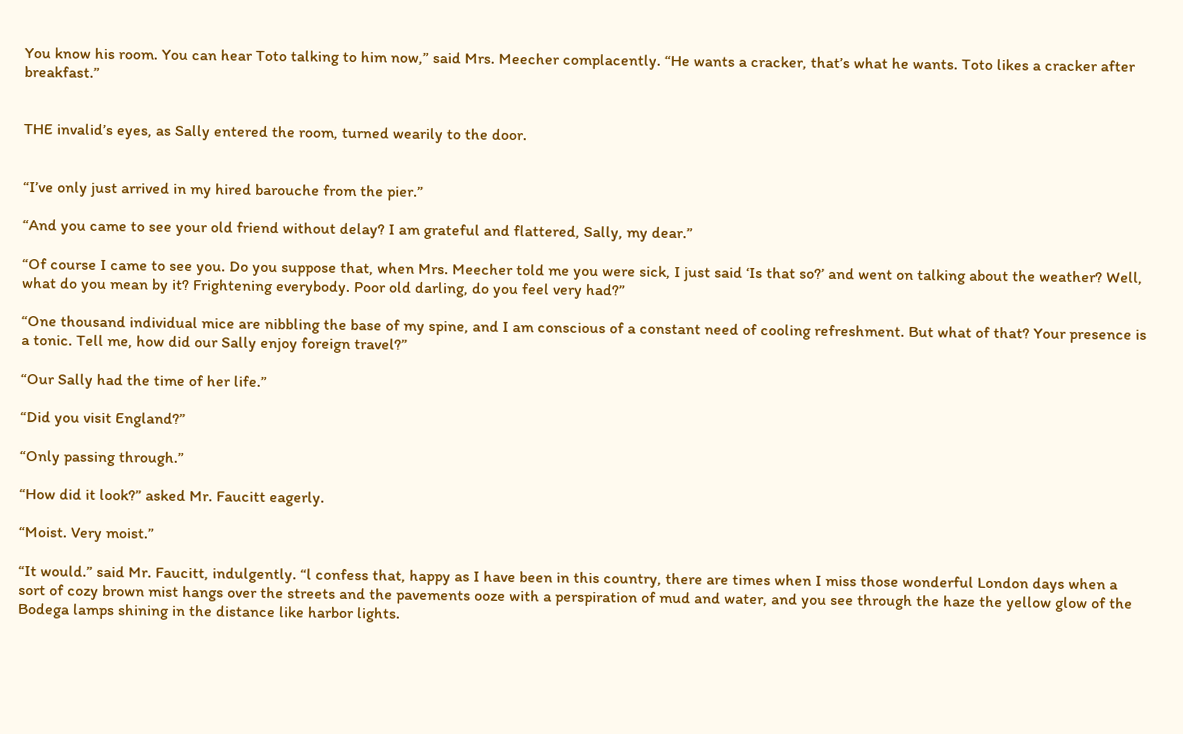You know his room. You can hear Toto talking to him now,” said Mrs. Meecher complacently. “He wants a cracker, that’s what he wants. Toto likes a cracker after breakfast.”


THE invalid’s eyes, as Sally entered the room, turned wearily to the door.


“I’ve only just arrived in my hired barouche from the pier.”

“And you came to see your old friend without delay? I am grateful and flattered, Sally, my dear.”

“Of course I came to see you. Do you suppose that, when Mrs. Meecher told me you were sick, I just said ‘Is that so?’ and went on talking about the weather? Well, what do you mean by it? Frightening everybody. Poor old darling, do you feel very had?”

“One thousand individual mice are nibbling the base of my spine, and I am conscious of a constant need of cooling refreshment. But what of that? Your presence is a tonic. Tell me, how did our Sally enjoy foreign travel?”

“Our Sally had the time of her life.”

“Did you visit England?”

“Only passing through.”

“How did it look?” asked Mr. Faucitt eagerly.

“Moist. Very moist.”

“It would.” said Mr. Faucitt, indulgently. “l confess that, happy as I have been in this country, there are times when I miss those wonderful London days when a sort of cozy brown mist hangs over the streets and the pavements ooze with a perspiration of mud and water, and you see through the haze the yellow glow of the Bodega lamps shining in the distance like harbor lights.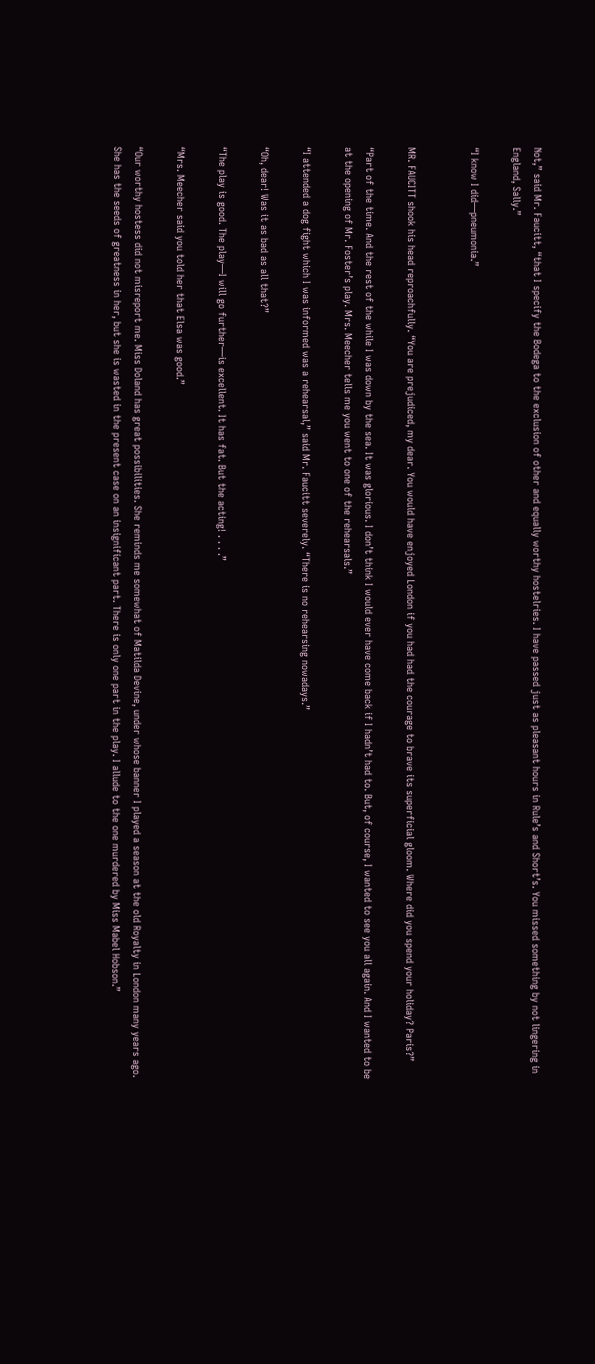Not,” said Mr. Faucitt, “that I specify the Bodega to the exclusion of other and equally worthy hostelries. I have passed just as pleasant hours in Rule’s and Short’s. You missed something by not lingering in England, Sally.”

“I know I did—pneumonia.”


MR. FAUCITT shook his head reproachfully. “You are prejudiced, my dear. You would have enjoyed London if you had had the courage to brave its superficial gloom. Where did you spend your holiday? Paris?”

“Part of the time. And the rest of the while I was down by the sea. It was glorious. I don’t think I would ever have come back if I hadn’t had to. But, of course, I wanted to see you all again. And I wanted to be at the opening of Mr. Foster’s play. Mrs. Meecher tells me you went to one of the rehearsals.”

“I attended a dog fight which I was informed was a rehearsal,” said Mr. Faucitt severely. “There is no rehearsing nowadays.”

“Oh, dear! Was it as bad as all that?”

“The play is good. The play—I will go further—is excellent. It has fat. But the acting! . . . .”

“Mrs. Meecher said you told her that Elsa was good.”

“Our worthy hostess did not misreport me. Miss Doland has great possibilities. She reminds me somewhat of Matilda Devine, under whose banner I played a season at the old Royalty in London many years ago. She has the seeds of greatness in her, but she is wasted in the present case on an insignificant part. There is only one part in the play. I allude to the one murdered by Miss Mabel Hobson.”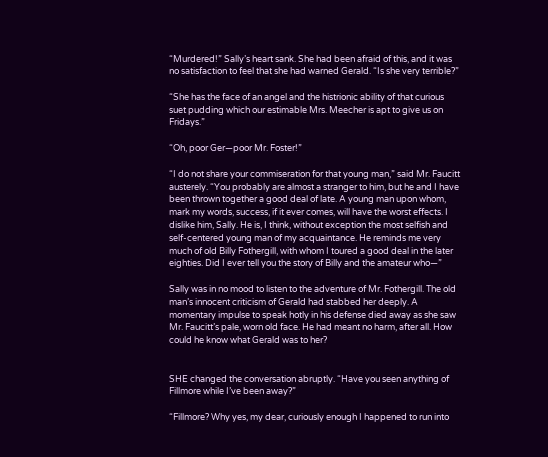“Murdered!” Sally’s heart sank. She had been afraid of this, and it was no satisfaction to feel that she had warned Gerald. “Is she very terrible?”

“She has the face of an angel and the histrionic ability of that curious suet pudding which our estimable Mrs. Meecher is apt to give us on Fridays.”

“Oh, poor Ger—poor Mr. Foster!”

“I do not share your commiseration for that young man,” said Mr. Faucitt austerely. “You probably are almost a stranger to him, but he and I have been thrown together a good deal of late. A young man upon whom, mark my words, success, if it ever comes, will have the worst effects. I dislike him, Sally. He is, I think, without exception the most selfish and self-centered young man of my acquaintance. He reminds me very much of old Billy Fothergill, with whom I toured a good deal in the later eighties. Did I ever tell you the story of Billy and the amateur who—”

Sally was in no mood to listen to the adventure of Mr. Fothergill. The old man’s innocent criticism of Gerald had stabbed her deeply. A momentary impulse to speak hotly in his defense died away as she saw Mr. Faucitt’s pale, worn old face. He had meant no harm, after all. How could he know what Gerald was to her?


SHE changed the conversation abruptly. “Have you seen anything of Fillmore while I’ve been away?”

“Fillmore? Why yes, my dear, curiously enough I happened to run into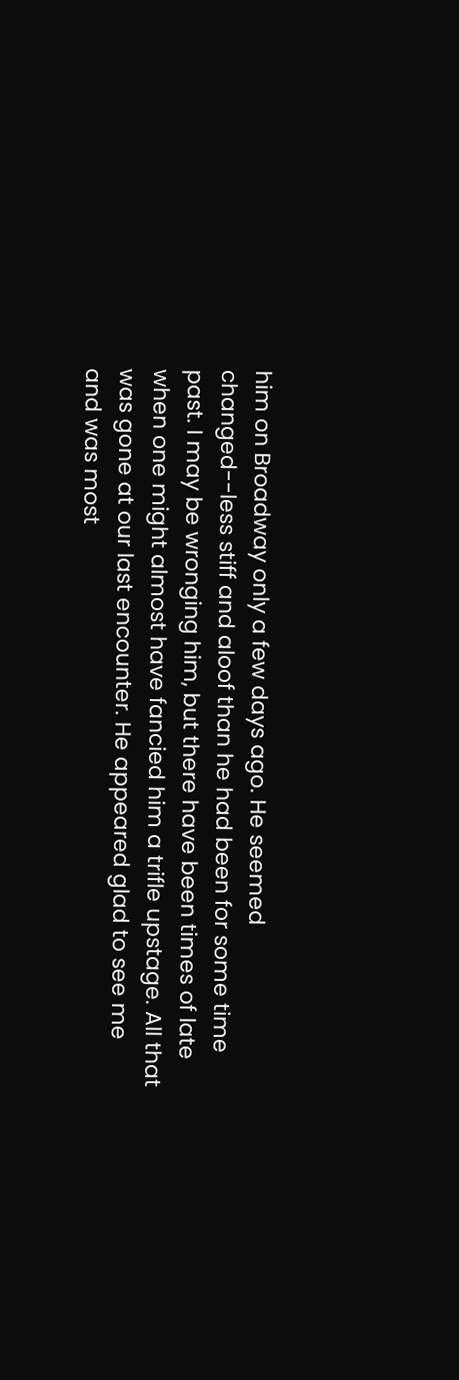him on Broadway only a few days ago. He seemed changed--less stiff and aloof than he had been for some time past. I may be wronging him, but there have been times of late when one might almost have fancied him a trifle upstage. All that was gone at our last encounter. He appeared glad to see me and was most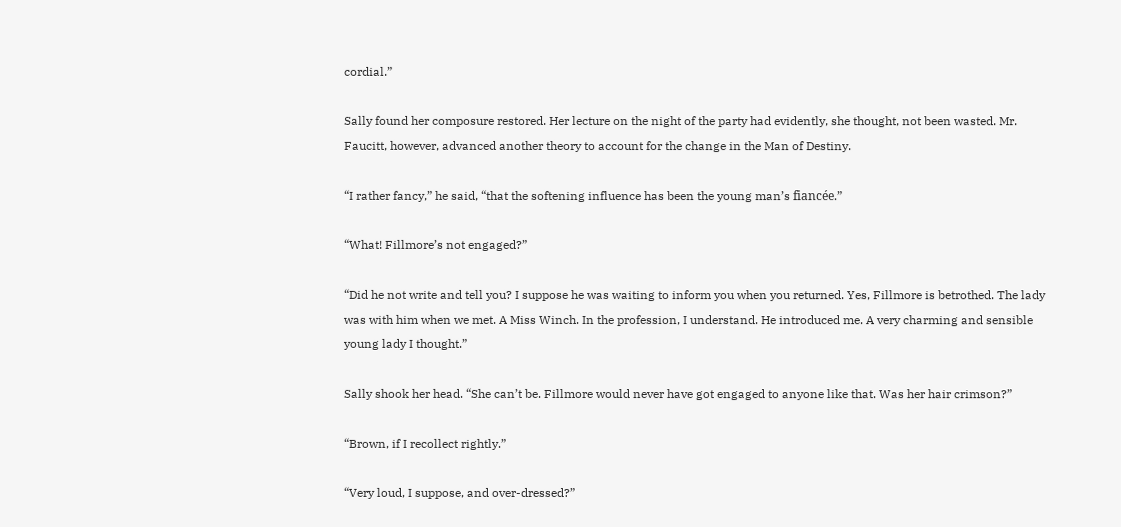cordial.”

Sally found her composure restored. Her lecture on the night of the party had evidently, she thought, not been wasted. Mr. Faucitt, however, advanced another theory to account for the change in the Man of Destiny.

“I rather fancy,” he said, “that the softening influence has been the young man’s fiancée.”

“What! Fillmore’s not engaged?”

“Did he not write and tell you? I suppose he was waiting to inform you when you returned. Yes, Fillmore is betrothed. The lady was with him when we met. A Miss Winch. In the profession, I understand. He introduced me. A very charming and sensible young lady I thought.”

Sally shook her head. “She can’t be. Fillmore would never have got engaged to anyone like that. Was her hair crimson?”

“Brown, if I recollect rightly.”

“Very loud, I suppose, and over-dressed?”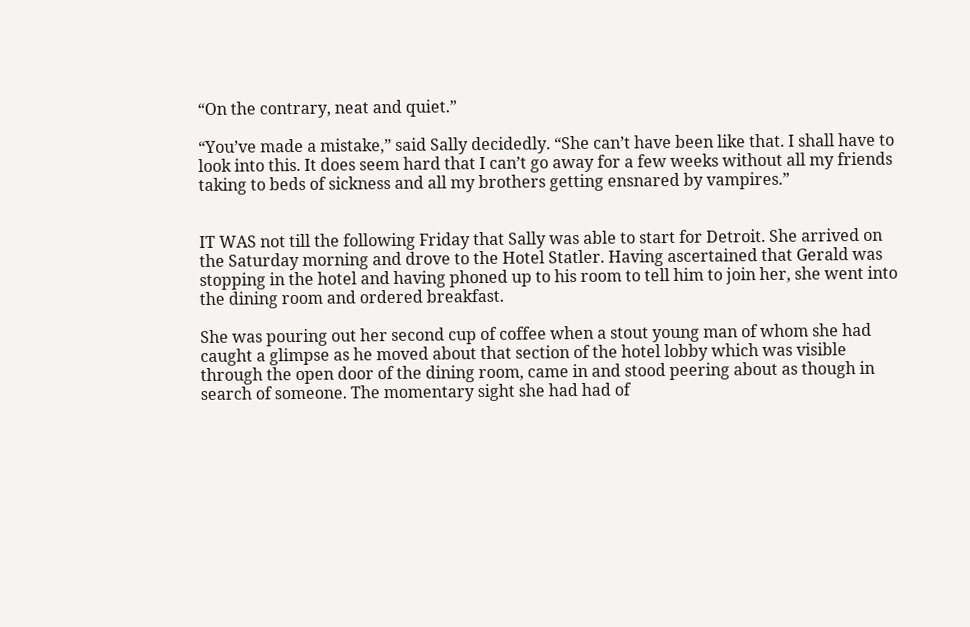“On the contrary, neat and quiet.”

“You’ve made a mistake,” said Sally decidedly. “She can’t have been like that. I shall have to look into this. It does seem hard that I can’t go away for a few weeks without all my friends taking to beds of sickness and all my brothers getting ensnared by vampires.”


IT WAS not till the following Friday that Sally was able to start for Detroit. She arrived on the Saturday morning and drove to the Hotel Statler. Having ascertained that Gerald was stopping in the hotel and having phoned up to his room to tell him to join her, she went into the dining room and ordered breakfast.

She was pouring out her second cup of coffee when a stout young man of whom she had caught a glimpse as he moved about that section of the hotel lobby which was visible through the open door of the dining room, came in and stood peering about as though in search of someone. The momentary sight she had had of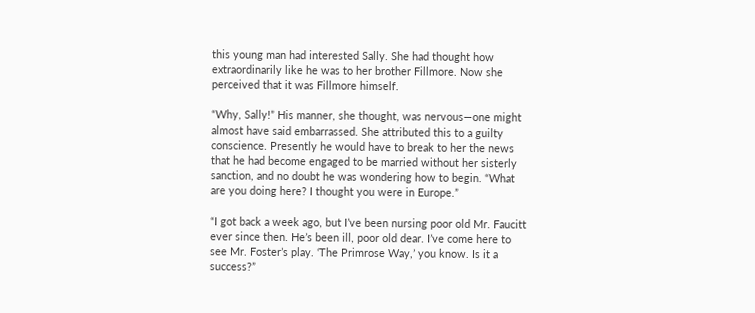this young man had interested Sally. She had thought how extraordinarily like he was to her brother Fillmore. Now she perceived that it was Fillmore himself.

“Why, Sally!” His manner, she thought, was nervous—one might almost have said embarrassed. She attributed this to a guilty conscience. Presently he would have to break to her the news that he had become engaged to be married without her sisterly sanction, and no doubt he was wondering how to begin. “What are you doing here? I thought you were in Europe.”

“I got back a week ago, but I’ve been nursing poor old Mr. Faucitt ever since then. He’s been ill, poor old dear. I’ve come here to see Mr. Foster’s play. ‘The Primrose Way,’ you know. Is it a success?”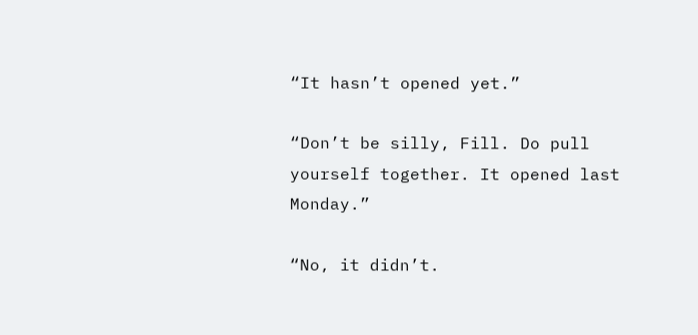“It hasn’t opened yet.”

“Don’t be silly, Fill. Do pull yourself together. It opened last Monday.”

“No, it didn’t.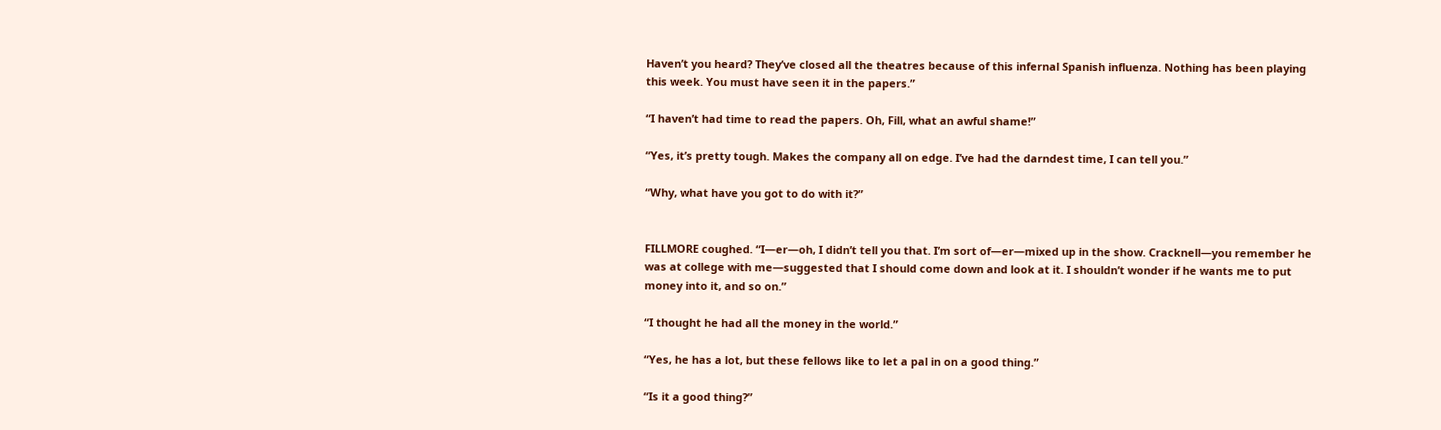Haven’t you heard? They’ve closed all the theatres because of this infernal Spanish influenza. Nothing has been playing this week. You must have seen it in the papers.”

“I haven’t had time to read the papers. Oh, Fill, what an awful shame!”

“Yes, it’s pretty tough. Makes the company all on edge. I’ve had the darndest time, I can tell you.”

“Why, what have you got to do with it?”


FILLMORE coughed. “I—er—oh, I didn’t tell you that. I’m sort of—er—mixed up in the show. Cracknell—you remember he was at college with me—suggested that I should come down and look at it. I shouldn’t wonder if he wants me to put money into it, and so on.”

“I thought he had all the money in the world.”

“Yes, he has a lot, but these fellows like to let a pal in on a good thing.”

“Is it a good thing?”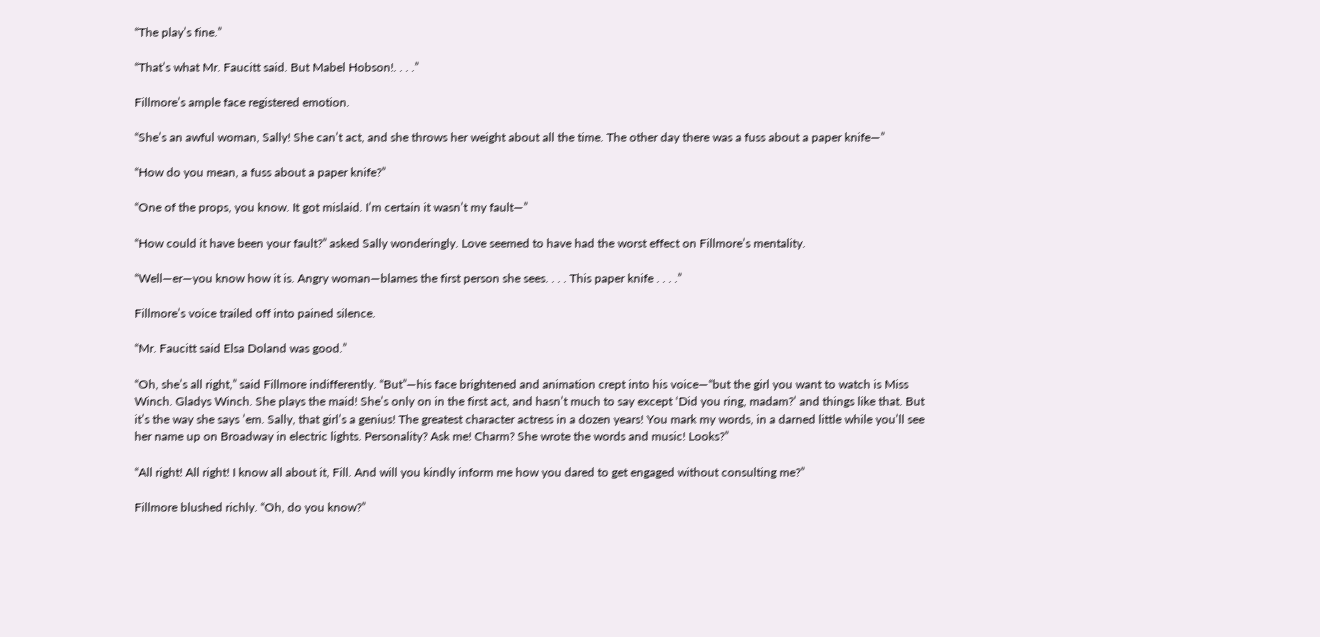“The play’s fine.”

“That’s what Mr. Faucitt said. But Mabel Hobson!. . . .”

Fillmore’s ample face registered emotion.

“She’s an awful woman, Sally! She can’t act, and she throws her weight about all the time. The other day there was a fuss about a paper knife—”

“How do you mean, a fuss about a paper knife?”

“One of the props, you know. It got mislaid. I’m certain it wasn’t my fault—”

“How could it have been your fault?” asked Sally wonderingly. Love seemed to have had the worst effect on Fillmore’s mentality.

“Well—er—you know how it is. Angry woman—blames the first person she sees. . . . This paper knife . . . .”

Fillmore’s voice trailed off into pained silence.

“Mr. Faucitt said Elsa Doland was good.”

“Oh, she’s all right,” said Fillmore indifferently. “But”—his face brightened and animation crept into his voice—“but the girl you want to watch is Miss Winch. Gladys Winch. She plays the maid! She’s only on in the first act, and hasn’t much to say except ‘Did you ring, madam?’ and things like that. But it’s the way she says ’em. Sally, that girl’s a genius! The greatest character actress in a dozen years! You mark my words, in a darned little while you’ll see her name up on Broadway in electric lights. Personality? Ask me! Charm? She wrote the words and music! Looks?”

“All right! All right! I know all about it, Fill. And will you kindly inform me how you dared to get engaged without consulting me?”

Fillmore blushed richly. “Oh, do you know?”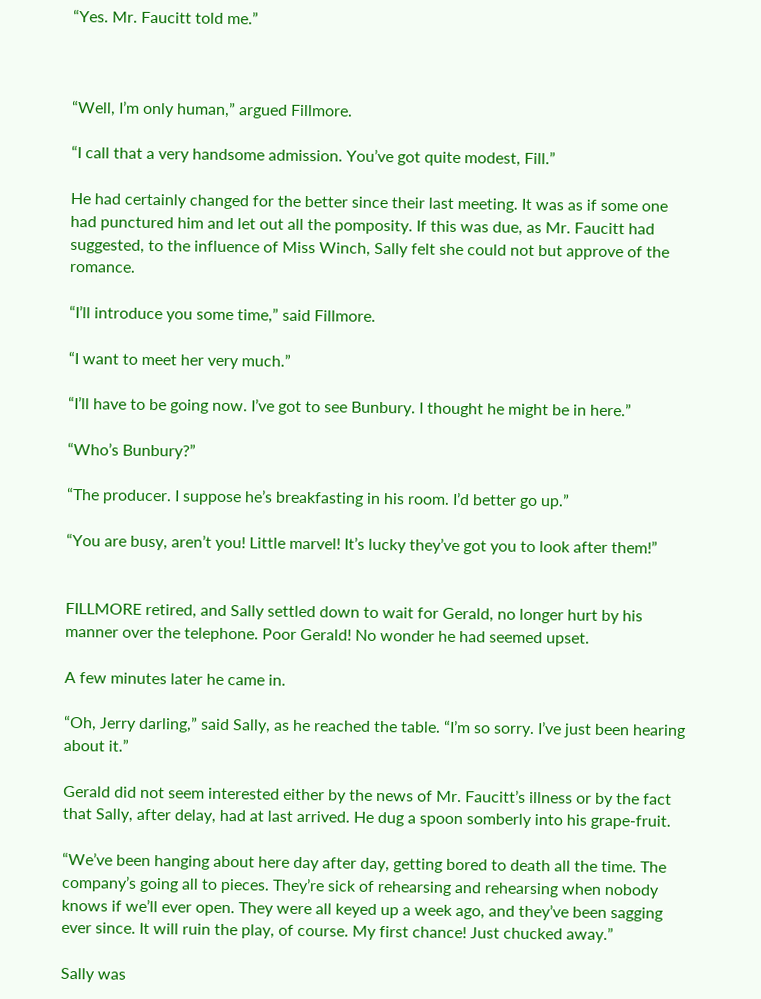“Yes. Mr. Faucitt told me.”



“Well, I’m only human,” argued Fillmore.

“I call that a very handsome admission. You’ve got quite modest, Fill.”

He had certainly changed for the better since their last meeting. It was as if some one had punctured him and let out all the pomposity. If this was due, as Mr. Faucitt had suggested, to the influence of Miss Winch, Sally felt she could not but approve of the romance.

“I’ll introduce you some time,” said Fillmore.

“I want to meet her very much.”

“I’ll have to be going now. I’ve got to see Bunbury. I thought he might be in here.”

“Who’s Bunbury?”

“The producer. I suppose he’s breakfasting in his room. I’d better go up.”

“You are busy, aren’t you! Little marvel! It’s lucky they’ve got you to look after them!”


FILLMORE retired, and Sally settled down to wait for Gerald, no longer hurt by his manner over the telephone. Poor Gerald! No wonder he had seemed upset.

A few minutes later he came in.

“Oh, Jerry darling,” said Sally, as he reached the table. “I’m so sorry. I’ve just been hearing about it.”

Gerald did not seem interested either by the news of Mr. Faucitt’s illness or by the fact that Sally, after delay, had at last arrived. He dug a spoon somberly into his grape-fruit.

“We’ve been hanging about here day after day, getting bored to death all the time. The company’s going all to pieces. They’re sick of rehearsing and rehearsing when nobody knows if we’ll ever open. They were all keyed up a week ago, and they’ve been sagging ever since. It will ruin the play, of course. My first chance! Just chucked away.”

Sally was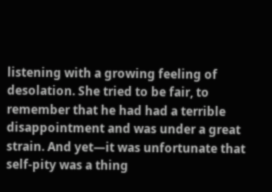listening with a growing feeling of desolation. She tried to be fair, to remember that he had had a terrible disappointment and was under a great strain. And yet—it was unfortunate that self-pity was a thing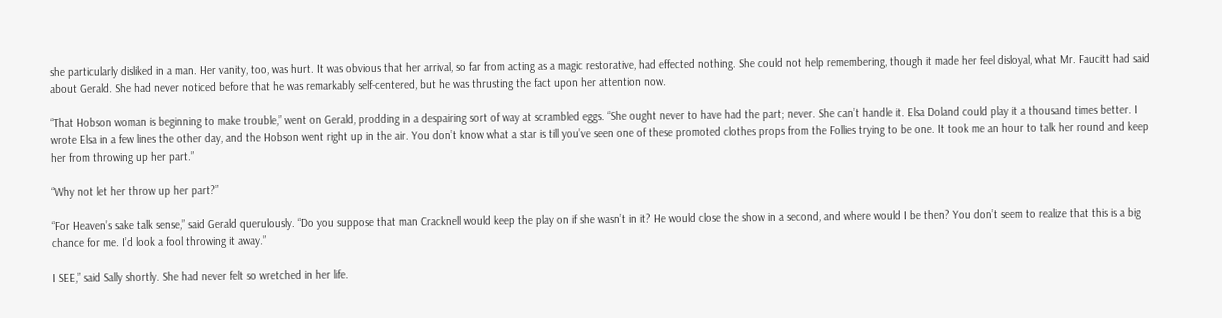she particularly disliked in a man. Her vanity, too, was hurt. It was obvious that her arrival, so far from acting as a magic restorative, had effected nothing. She could not help remembering, though it made her feel disloyal, what Mr. Faucitt had said about Gerald. She had never noticed before that he was remarkably self-centered, but he was thrusting the fact upon her attention now.

“That Hobson woman is beginning to make trouble,” went on Gerald, prodding in a despairing sort of way at scrambled eggs. “She ought never to have had the part; never. She can’t handle it. Elsa Doland could play it a thousand times better. I wrote Elsa in a few lines the other day, and the Hobson went right up in the air. You don’t know what a star is till you’ve seen one of these promoted clothes props from the Follies trying to be one. It took me an hour to talk her round and keep her from throwing up her part.”

“Why not let her throw up her part?”

“For Heaven’s sake talk sense,” said Gerald querulously. “Do you suppose that man Cracknell would keep the play on if she wasn’t in it? He would close the show in a second, and where would I be then? You don’t seem to realize that this is a big chance for me. I’d look a fool throwing it away.”

I SEE,” said Sally shortly. She had never felt so wretched in her life.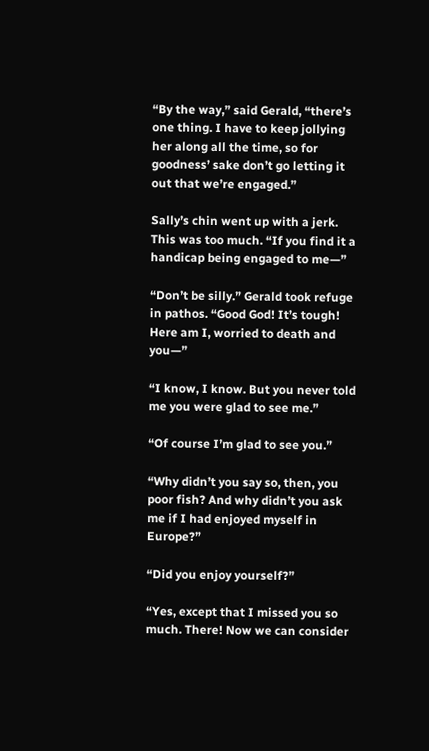“By the way,” said Gerald, “there’s one thing. I have to keep jollying her along all the time, so for goodness’ sake don’t go letting it out that we’re engaged.”

Sally’s chin went up with a jerk. This was too much. “If you find it a handicap being engaged to me—”

“Don’t be silly.” Gerald took refuge in pathos. “Good God! It’s tough! Here am I, worried to death and you—”

“I know, I know. But you never told me you were glad to see me.”

“Of course I’m glad to see you.”

“Why didn’t you say so, then, you poor fish? And why didn’t you ask me if I had enjoyed myself in Europe?”

“Did you enjoy yourself?”

“Yes, except that I missed you so much. There! Now we can consider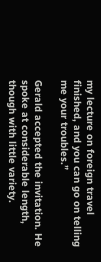my lecture on foreign travel finished, and you can go on telling me your troubles.”

Gerald accepted the invitation. He spoke at considerable length, though with little variety.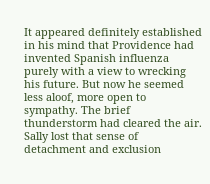It appeared definitely established in his mind that Providence had invented Spanish influenza purely with a view to wrecking his future. But now he seemed less aloof, more open to sympathy. The brief thunderstorm had cleared the air. Sally lost that sense of detachment and exclusion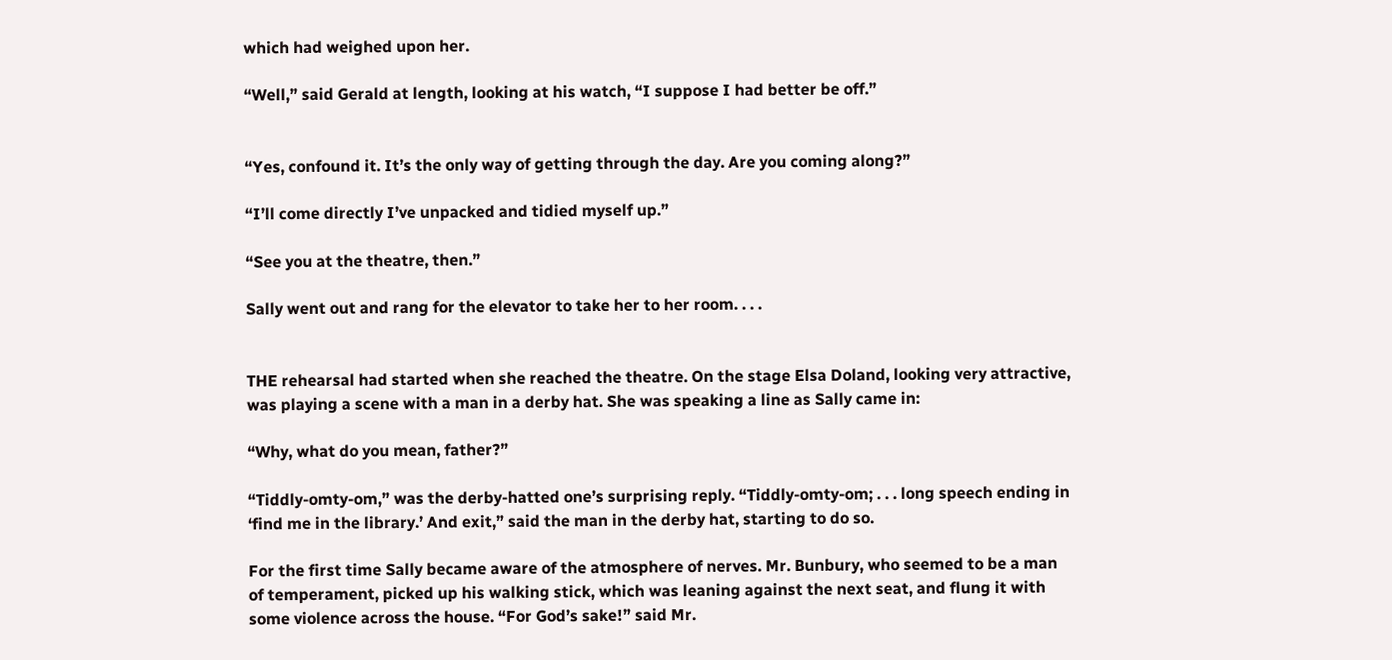which had weighed upon her.

“Well,” said Gerald at length, looking at his watch, “I suppose I had better be off.”


“Yes, confound it. It’s the only way of getting through the day. Are you coming along?”

“I’ll come directly I’ve unpacked and tidied myself up.”

“See you at the theatre, then.”

Sally went out and rang for the elevator to take her to her room. . . .


THE rehearsal had started when she reached the theatre. On the stage Elsa Doland, looking very attractive, was playing a scene with a man in a derby hat. She was speaking a line as Sally came in:

“Why, what do you mean, father?”

“Tiddly-omty-om,” was the derby-hatted one’s surprising reply. “Tiddly-omty-om; . . . long speech ending in ‘find me in the library.’ And exit,” said the man in the derby hat, starting to do so.

For the first time Sally became aware of the atmosphere of nerves. Mr. Bunbury, who seemed to be a man of temperament, picked up his walking stick, which was leaning against the next seat, and flung it with some violence across the house. “For God’s sake!” said Mr.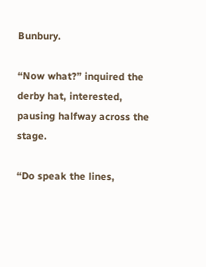Bunbury.

“Now what?” inquired the derby hat, interested, pausing halfway across the stage.

“Do speak the lines,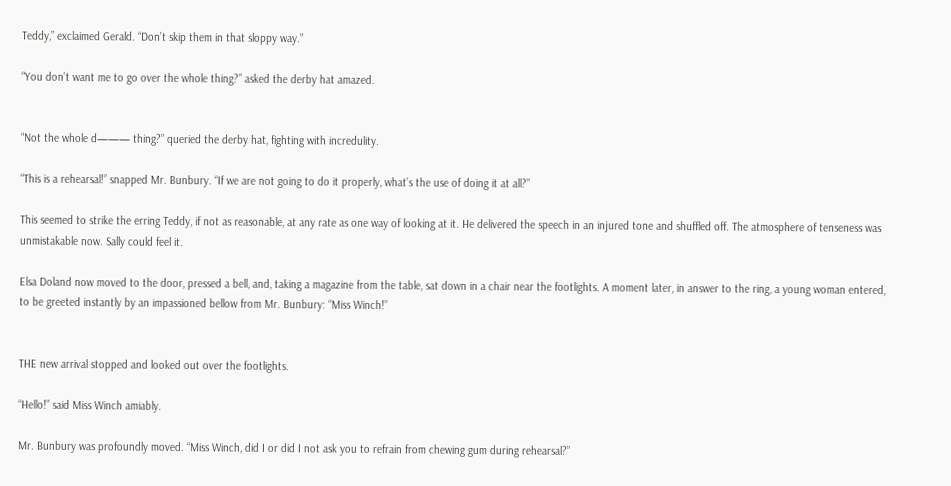Teddy,” exclaimed Gerald. “Don’t skip them in that sloppy way.”

“You don’t want me to go over the whole thing?” asked the derby hat amazed.


“Not the whole d——— thing?” queried the derby hat, fighting with incredulity.

“This is a rehearsal!” snapped Mr. Bunbury. “If we are not going to do it properly, what’s the use of doing it at all?”

This seemed to strike the erring Teddy, if not as reasonable, at any rate as one way of looking at it. He delivered the speech in an injured tone and shuffled off. The atmosphere of tenseness was unmistakable now. Sally could feel it.

Elsa Doland now moved to the door, pressed a bell, and, taking a magazine from the table, sat down in a chair near the footlights. A moment later, in answer to the ring, a young woman entered, to be greeted instantly by an impassioned bellow from Mr. Bunbury: “Miss Winch!”


THE new arrival stopped and looked out over the footlights.

“Hello!” said Miss Winch amiably.

Mr. Bunbury was profoundly moved. “Miss Winch, did I or did I not ask you to refrain from chewing gum during rehearsal?”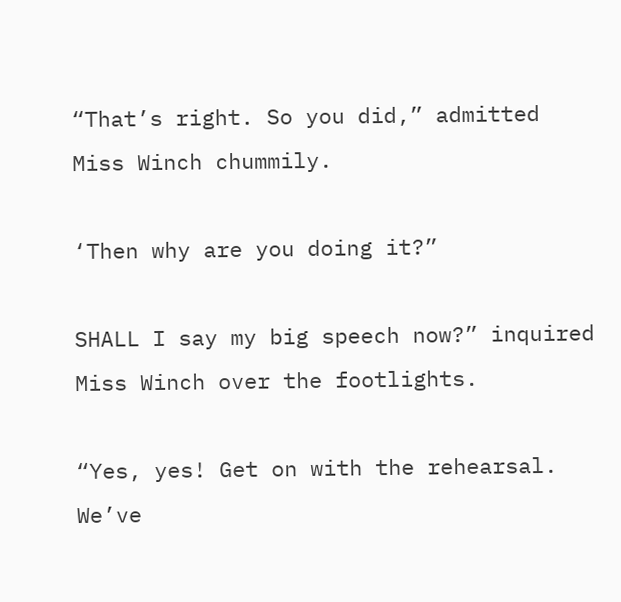“That’s right. So you did,” admitted Miss Winch chummily.

‘Then why are you doing it?”

SHALL I say my big speech now?” inquired Miss Winch over the footlights.

“Yes, yes! Get on with the rehearsal. We’ve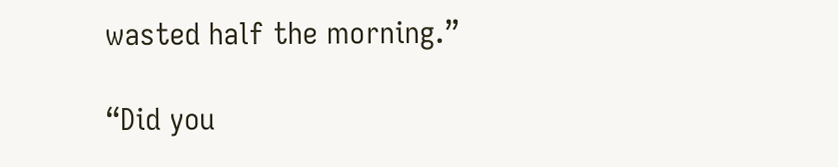wasted half the morning.”

“Did you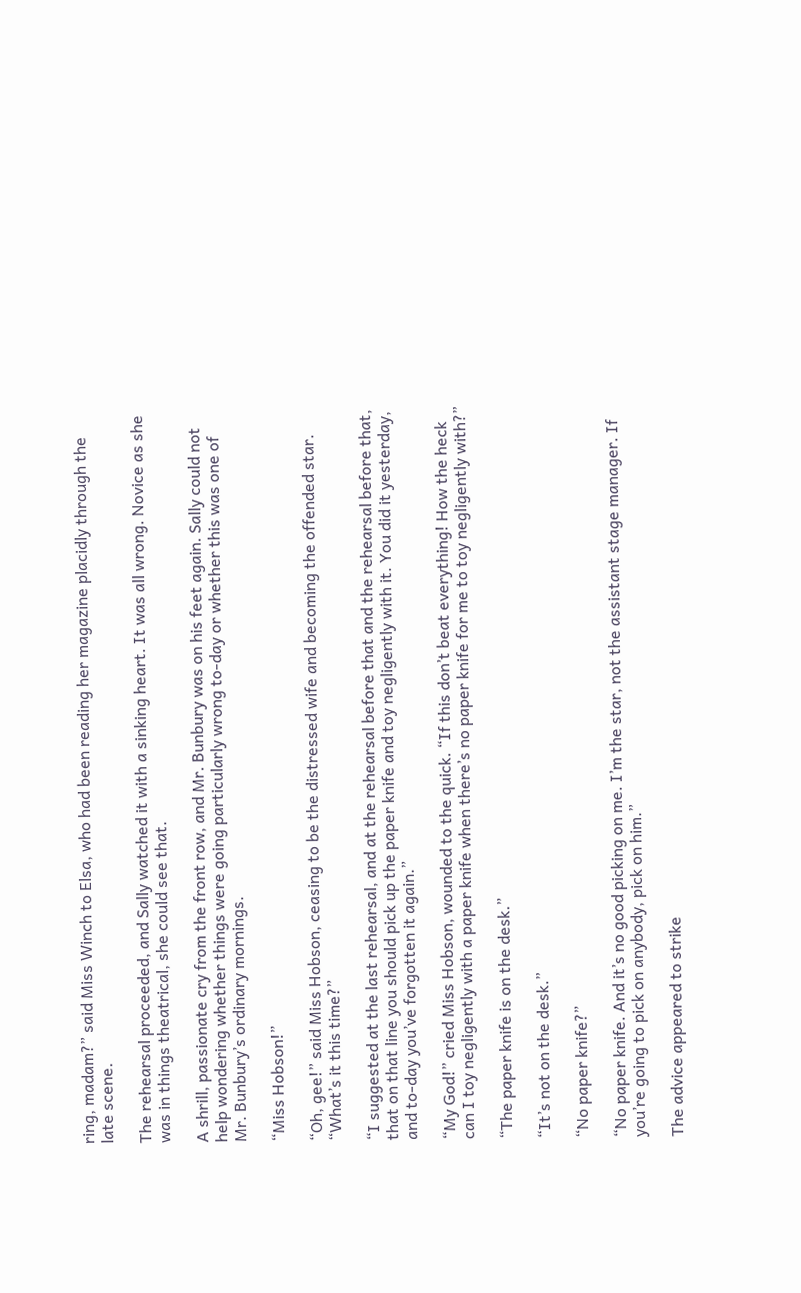ring, madam?” said Miss Winch to Elsa, who had been reading her magazine placidly through the late scene.

The rehearsal proceeded, and Sally watched it with a sinking heart. It was all wrong. Novice as she was in things theatrical, she could see that.

A shrill, passionate cry from the front row, and Mr. Bunbury was on his feet again. Sally could not help wondering whether things were going particularly wrong to-day or whether this was one of Mr. Bunbury’s ordinary mornings.

“Miss Hobson!”

“Oh, gee!” said Miss Hobson, ceasing to be the distressed wife and becoming the offended star. “What’s it this time?”

“I suggested at the last rehearsal, and at the rehearsal before that and the rehearsal before that, that on that line you should pick up the paper knife and toy negligently with it. You did it yesterday, and to-day you’ve forgotten it again.”

“My God!” cried Miss Hobson, wounded to the quick. “If this don’t beat everything! How the heck can I toy negligently with a paper knife when there’s no paper knife for me to toy negligently with?”

“The paper knife is on the desk.”

“It’s not on the desk.”

“No paper knife?”

“No paper knife. And it’s no good picking on me. I’m the star, not the assistant stage manager. If you’re going to pick on anybody, pick on him.”

The advice appeared to strike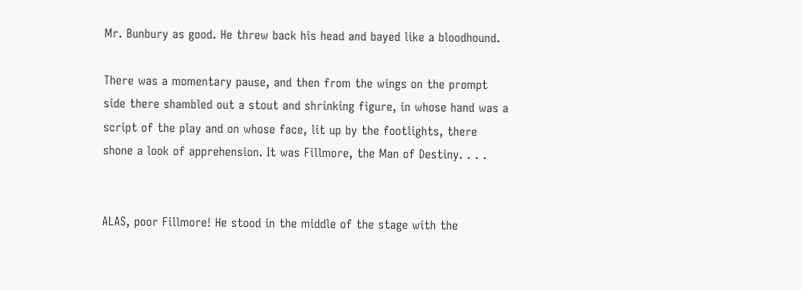Mr. Bunbury as good. He threw back his head and bayed like a bloodhound.

There was a momentary pause, and then from the wings on the prompt side there shambled out a stout and shrinking figure, in whose hand was a script of the play and on whose face, lit up by the footlights, there shone a look of apprehension. It was Fillmore, the Man of Destiny. . . .


ALAS, poor Fillmore! He stood in the middle of the stage with the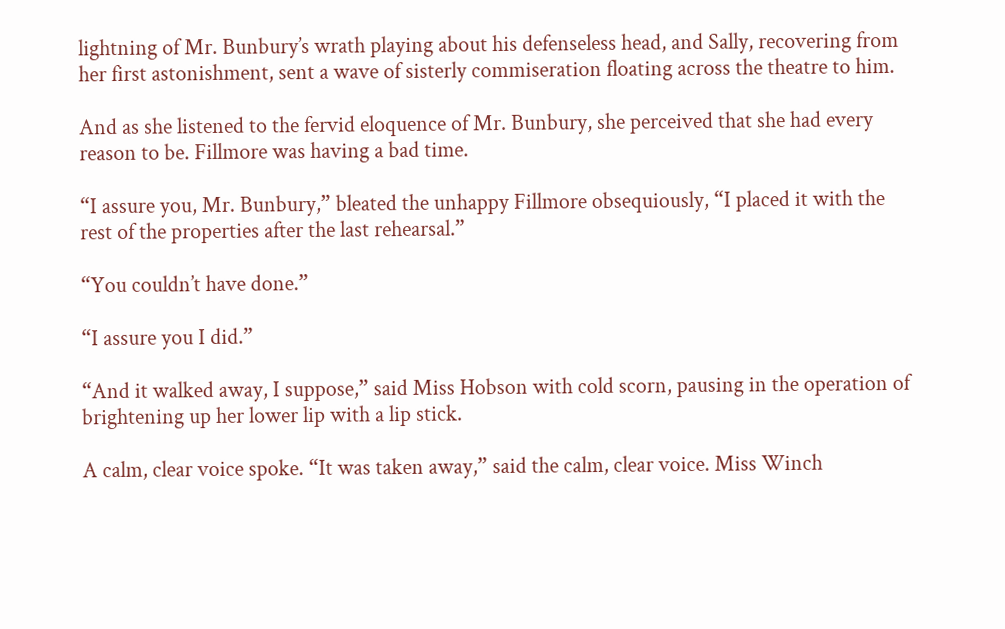lightning of Mr. Bunbury’s wrath playing about his defenseless head, and Sally, recovering from her first astonishment, sent a wave of sisterly commiseration floating across the theatre to him.

And as she listened to the fervid eloquence of Mr. Bunbury, she perceived that she had every reason to be. Fillmore was having a bad time.

“I assure you, Mr. Bunbury,” bleated the unhappy Fillmore obsequiously, “I placed it with the rest of the properties after the last rehearsal.”

“You couldn’t have done.”

“I assure you I did.”

“And it walked away, I suppose,” said Miss Hobson with cold scorn, pausing in the operation of brightening up her lower lip with a lip stick.

A calm, clear voice spoke. “It was taken away,” said the calm, clear voice. Miss Winch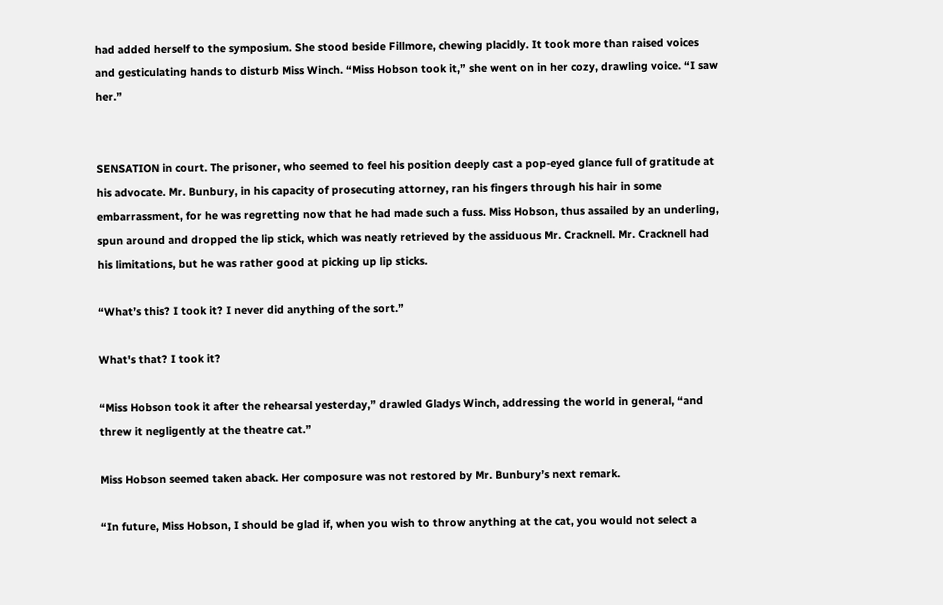had added herself to the symposium. She stood beside Fillmore, chewing placidly. It took more than raised voices and gesticulating hands to disturb Miss Winch. “Miss Hobson took it,” she went on in her cozy, drawling voice. “I saw her.”


SENSATION in court. The prisoner, who seemed to feel his position deeply cast a pop-eyed glance full of gratitude at his advocate. Mr. Bunbury, in his capacity of prosecuting attorney, ran his fingers through his hair in some embarrassment, for he was regretting now that he had made such a fuss. Miss Hobson, thus assailed by an underling, spun around and dropped the lip stick, which was neatly retrieved by the assiduous Mr. Cracknell. Mr. Cracknell had his limitations, but he was rather good at picking up lip sticks.

“What’s this? I took it? I never did anything of the sort.”

What's that? I took it?

“Miss Hobson took it after the rehearsal yesterday,” drawled Gladys Winch, addressing the world in general, “and threw it negligently at the theatre cat.”

Miss Hobson seemed taken aback. Her composure was not restored by Mr. Bunbury’s next remark.

“In future, Miss Hobson, I should be glad if, when you wish to throw anything at the cat, you would not select a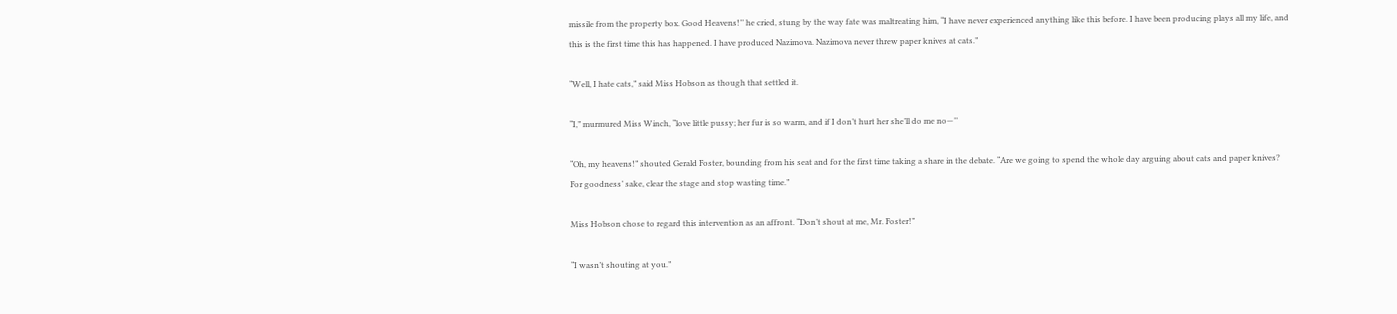missile from the property box. Good Heavens!’’ he cried, stung by the way fate was maltreating him, “I have never experienced anything like this before. I have been producing plays all my life, and this is the first time this has happened. I have produced Nazimova. Nazimova never threw paper knives at cats.”

“Well, I hate cats,” said Miss Hobson as though that settled it.

“I,” murmured Miss Winch, “love little pussy; her fur is so warm, and if I don’t hurt her she’ll do me no—’’

“Oh, my heavens!” shouted Gerald Foster, bounding from his seat and for the first time taking a share in the debate. “Are we going to spend the whole day arguing about cats and paper knives? For goodness’ sake, clear the stage and stop wasting time.”

Miss Hobson chose to regard this intervention as an affront. “Don’t shout at me, Mr. Foster!”

“I wasn’t shouting at you.”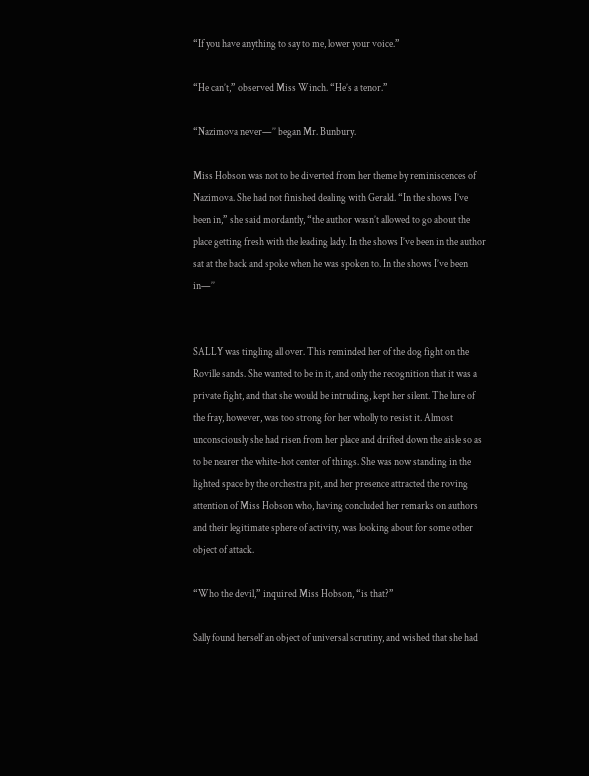“If you have anything to say to me, lower your voice.”

“He can’t,” observed Miss Winch. “He’s a tenor.”

“Nazimova never—’’ began Mr. Bunbury.

Miss Hobson was not to be diverted from her theme by reminiscences of Nazimova. She had not finished dealing with Gerald. “In the shows I’ve been in,” she said mordantly, “the author wasn’t allowed to go about the place getting fresh with the leading lady. In the shows I’ve been in the author sat at the back and spoke when he was spoken to. In the shows I’ve been in—’’


SALLY was tingling all over. This reminded her of the dog fight on the Roville sands. She wanted to be in it, and only the recognition that it was a private fight, and that she would be intruding, kept her silent. The lure of the fray, however, was too strong for her wholly to resist it. Almost unconsciously she had risen from her place and drifted down the aisle so as to be nearer the white-hot center of things. She was now standing in the lighted space by the orchestra pit, and her presence attracted the roving attention of Miss Hobson who, having concluded her remarks on authors and their legitimate sphere of activity, was looking about for some other object of attack.

“Who the devil,” inquired Miss Hobson, “is that?”

Sally found herself an object of universal scrutiny, and wished that she had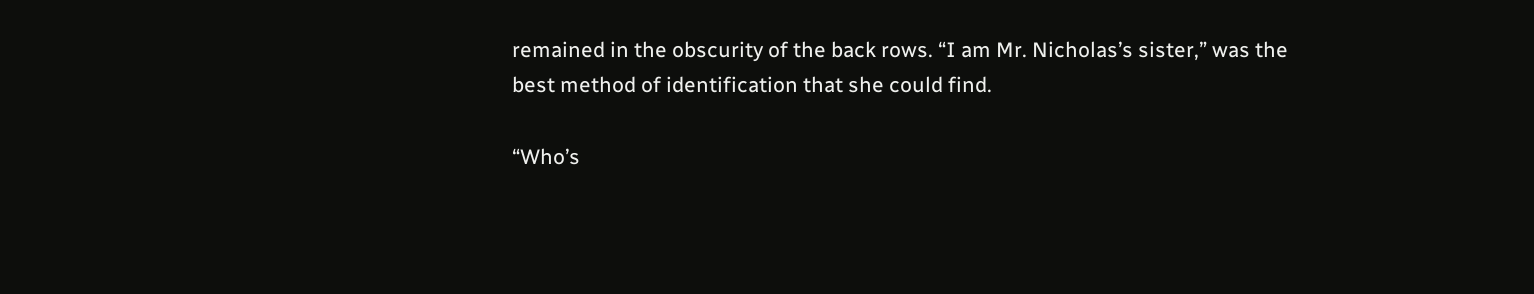remained in the obscurity of the back rows. “I am Mr. Nicholas’s sister,” was the best method of identification that she could find.

“Who’s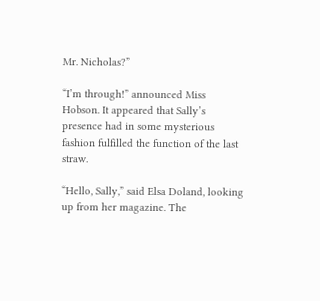Mr. Nicholas?”

“I’m through!” announced Miss Hobson. It appeared that Sally’s presence had in some mysterious fashion fulfilled the function of the last straw.

“Hello, Sally,” said Elsa Doland, looking up from her magazine. The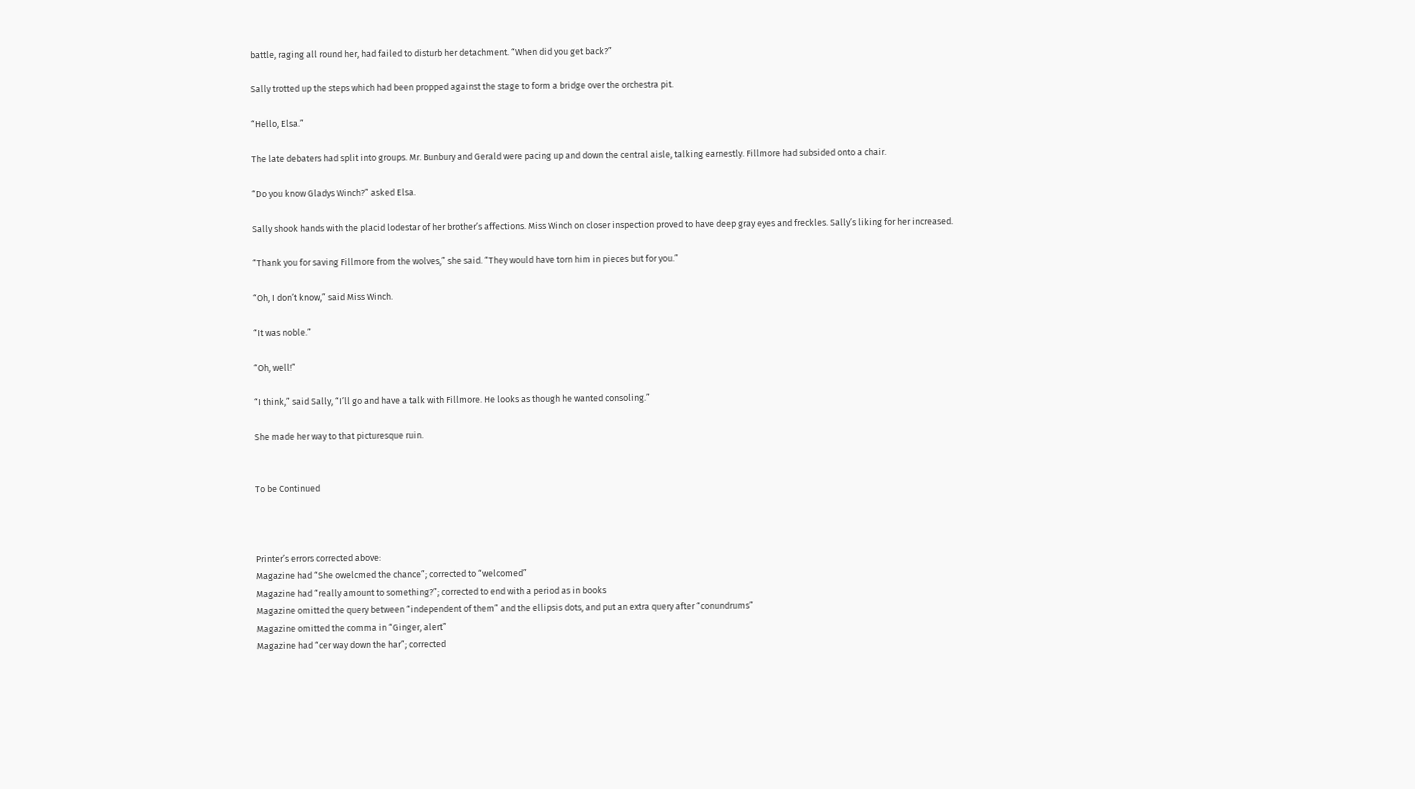battle, raging all round her, had failed to disturb her detachment. “When did you get back?”

Sally trotted up the steps which had been propped against the stage to form a bridge over the orchestra pit.

“Hello, Elsa.”

The late debaters had split into groups. Mr. Bunbury and Gerald were pacing up and down the central aisle, talking earnestly. Fillmore had subsided onto a chair.

“Do you know Gladys Winch?” asked Elsa.

Sally shook hands with the placid lodestar of her brother’s affections. Miss Winch on closer inspection proved to have deep gray eyes and freckles. Sally’s liking for her increased.

“Thank you for saving Fillmore from the wolves,” she said. “They would have torn him in pieces but for you.”

“Oh, I don’t know,” said Miss Winch.

“It was noble.”

“Oh, well!”

“I think,” said Sally, “I’ll go and have a talk with Fillmore. He looks as though he wanted consoling.”

She made her way to that picturesque ruin.


To be Continued



Printer’s errors corrected above:
Magazine had “She owelcmed the chance”; corrected to “welcomed”
Magazine had “really amount to something?”; corrected to end with a period as in books
Magazine omitted the query between “independent of them” and the ellipsis dots, and put an extra query after “conundrums”
Magazine omitted the comma in “Ginger, alert”
Magazine had “cer way down the har”; corrected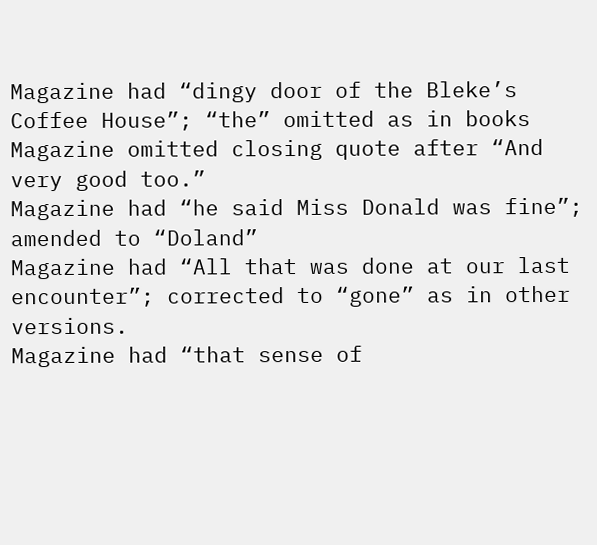Magazine had “dingy door of the Bleke’s Coffee House”; “the” omitted as in books
Magazine omitted closing quote after “And very good too.”
Magazine had “he said Miss Donald was fine”; amended to “Doland”
Magazine had “All that was done at our last encounter”; corrected to “gone” as in other versions.
Magazine had “that sense of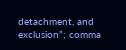detachment, and exclusion”; comma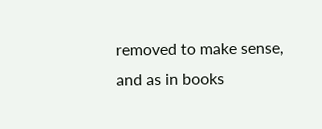removed to make sense, and as in books